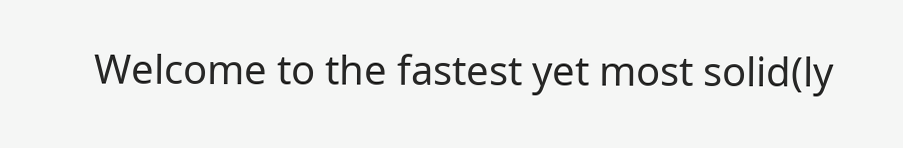Welcome to the fastest yet most solid(ly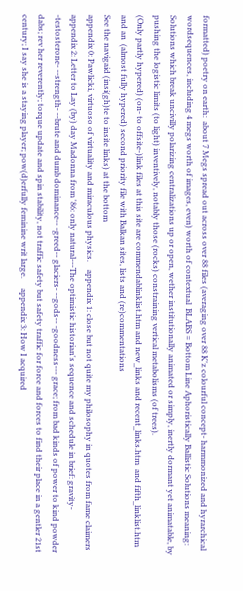formatted) poetry on earth:  about 7 Megs spread out across over 88 files (averaging over 88 K'z colourful concept- harmmonized and hyrarchical wordsequences, including 4 megs worth of images, even) worth of contextual  BLABS = Bottom Line Aphoristically Ballistic Solutions meaning: Solutions which break uncivilly polarizing centralizations up or open, wether institutionally animated or simply, inertly dormant yet animatable, by pushing the logistic limits (to light) inventively, notably those (rocks) constraining vertical metabolisms (of trees).
(Only partly hypered) (on- to offsite-)link files at this site are commendablinklist.htm and new_links and recent_links.htm  and fifth_linklist.htm and an  (almost fully hypered) second priority file with Balkan sites, lists and (re)commentations
See the navigaid (insi(gh)te to insite links) at the bottom
appendix 0: Pawlicki, virtuoso of virtuality and miraculous physics.    appendix 1: close but not quite my philosophy in quotes from fame claimers   appendix 2: Letter to Lay (by) day Madonna from '86: only natural---The optimistic historian's sequence and schedule in brief: gravity- -testosterone- --strength- --brute and dumb dominance-- -greed-- glaciers- --gods-- -goodness--- grace; from bad kinds of power to kind powder dabs; rev her reverently; torque update and spin stability, not traffic safety but safety traffic for force and forces to find their place in a gentler 21st century; I say she is a staying player; pow(d)erfully feminine writ large.     appendix 3: How I acquired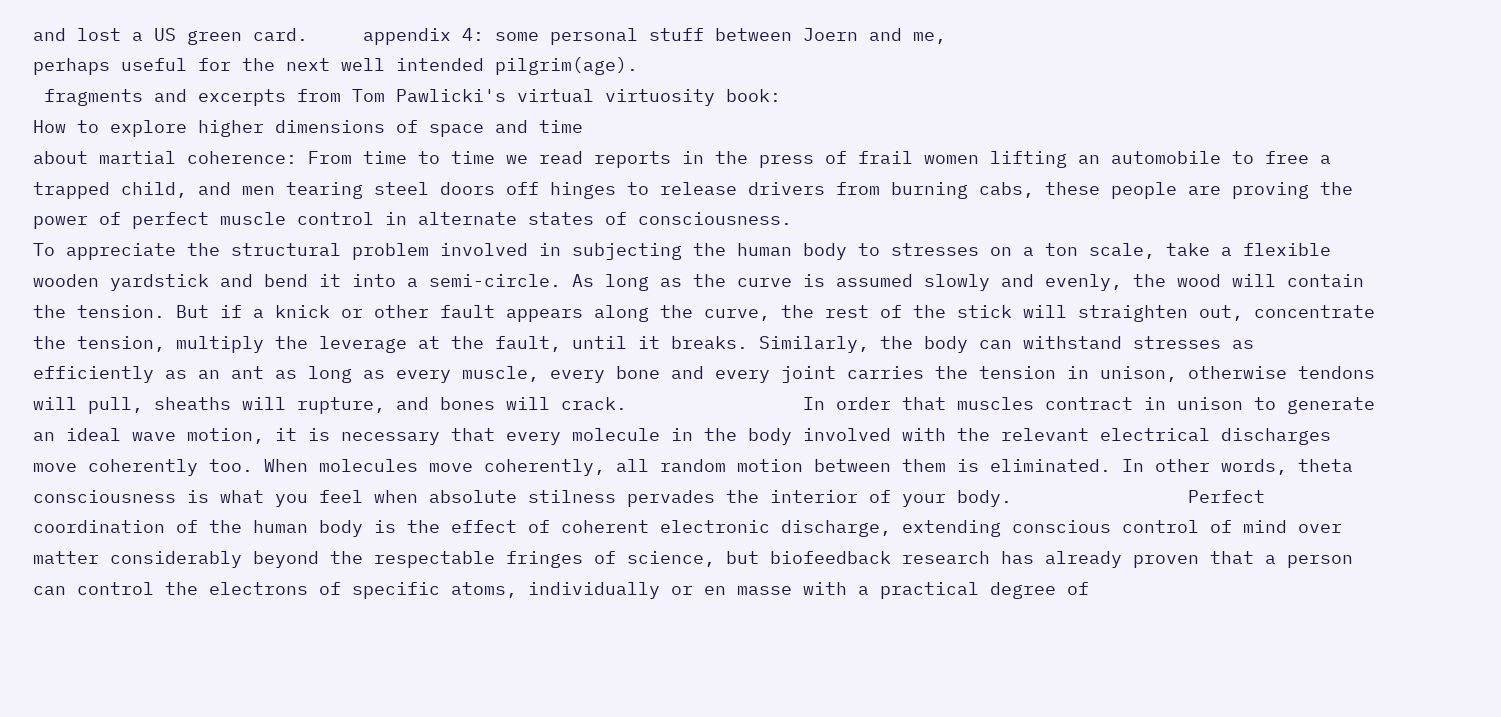and lost a US green card.     appendix 4: some personal stuff between Joern and me,
perhaps useful for the next well intended pilgrim(age).
 fragments and excerpts from Tom Pawlicki's virtual virtuosity book:
How to explore higher dimensions of space and time
about martial coherence: From time to time we read reports in the press of frail women lifting an automobile to free a trapped child, and men tearing steel doors off hinges to release drivers from burning cabs, these people are proving the power of perfect muscle control in alternate states of consciousness.
To appreciate the structural problem involved in subjecting the human body to stresses on a ton scale, take a flexible wooden yardstick and bend it into a semi-circle. As long as the curve is assumed slowly and evenly, the wood will contain the tension. But if a knick or other fault appears along the curve, the rest of the stick will straighten out, concentrate the tension, multiply the leverage at the fault, until it breaks. Similarly, the body can withstand stresses as efficiently as an ant as long as every muscle, every bone and every joint carries the tension in unison, otherwise tendons will pull, sheaths will rupture, and bones will crack.                In order that muscles contract in unison to generate an ideal wave motion, it is necessary that every molecule in the body involved with the relevant electrical discharges move coherently too. When molecules move coherently, all random motion between them is eliminated. In other words, theta consciousness is what you feel when absolute stilness pervades the interior of your body.                Perfect coordination of the human body is the effect of coherent electronic discharge, extending conscious control of mind over matter considerably beyond the respectable fringes of science, but biofeedback research has already proven that a person can control the electrons of specific atoms, individually or en masse with a practical degree of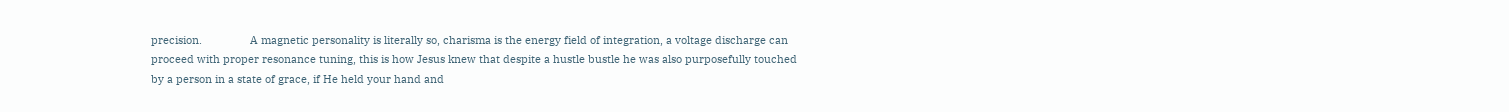precision.                A magnetic personality is literally so, charisma is the energy field of integration, a voltage discharge can proceed with proper resonance tuning, this is how Jesus knew that despite a hustle bustle he was also purposefully touched by a person in a state of grace, if He held your hand and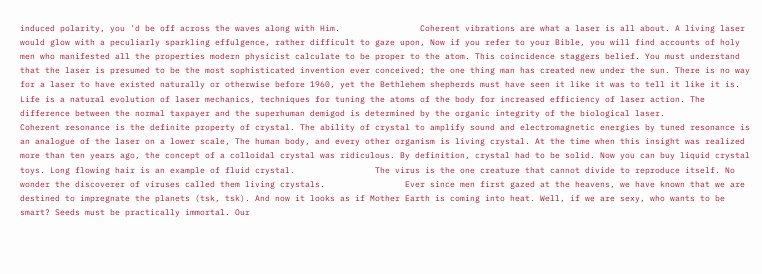induced polarity, you 'd be off across the waves along with Him.                Coherent vibrations are what a laser is all about. A living laser would glow with a peculiarly sparkling effulgence, rather difficult to gaze upon, Now if you refer to your Bible, you will find accounts of holy men who manifested all the properties modern physicist calculate to be proper to the atom. This coincidence staggers belief. You must understand that the laser is presumed to be the most sophisticated invention ever conceived; the one thing man has created new under the sun. There is no way for a laser to have existed naturally or otherwise before 1960, yet the Bethlehem shepherds must have seen it like it was to tell it like it is.                Life is a natural evolution of laser mechanics, techniques for tuning the atoms of the body for increased efficiency of laser action. The difference between the normal taxpayer and the superhuman demigod is determined by the organic integrity of the biological laser.                Coherent resonance is the definite property of crystal. The ability of crystal to amplify sound and electromagnetic energies by tuned resonance is an analogue of the laser on a lower scale, The human body, and every other organism is living crystal. At the time when this insight was realized more than ten years ago, the concept of a colloidal crystal was ridiculous. By definition, crystal had to be solid. Now you can buy liquid crystal toys. Long flowing hair is an example of fluid crystal.                The virus is the one creature that cannot divide to reproduce itself. No wonder the discoverer of viruses called them living crystals.                Ever since men first gazed at the heavens, we have known that we are destined to impregnate the planets (tsk, tsk). And now it looks as if Mother Earth is coming into heat. Well, if we are sexy, who wants to be smart? Seeds must be practically immortal. Our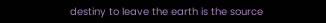destiny to leave the earth is the source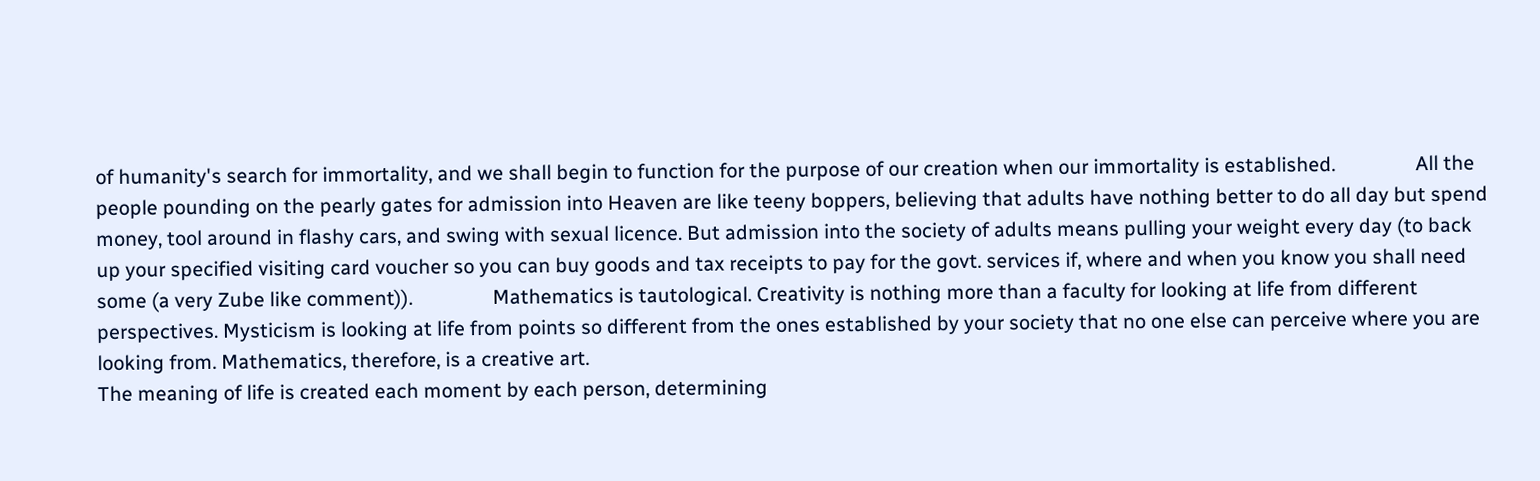of humanity's search for immortality, and we shall begin to function for the purpose of our creation when our immortality is established.                All the people pounding on the pearly gates for admission into Heaven are like teeny boppers, believing that adults have nothing better to do all day but spend money, tool around in flashy cars, and swing with sexual licence. But admission into the society of adults means pulling your weight every day (to back up your specified visiting card voucher so you can buy goods and tax receipts to pay for the govt. services if, where and when you know you shall need some (a very Zube like comment)).                Mathematics is tautological. Creativity is nothing more than a faculty for looking at life from different perspectives. Mysticism is looking at life from points so different from the ones established by your society that no one else can perceive where you are looking from. Mathematics, therefore, is a creative art.
The meaning of life is created each moment by each person, determining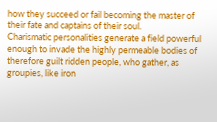how they succeed or fail becoming the master of their fate and captains of their soul.                Charismatic personalities generate a field powerful enough to invade the highly permeable bodies of therefore guilt ridden people, who gather, as groupies, like iron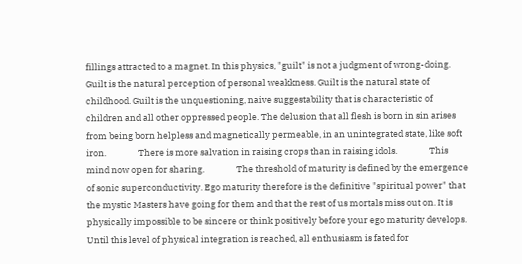fillings attracted to a magnet. In this physics, "guilt" is not a judgment of wrong-doing. Guilt is the natural perception of personal weakkness. Guilt is the natural state of childhood. Guilt is the unquestioning, naive suggestability that is characteristic of children and all other oppressed people. The delusion that all flesh is born in sin arises from being born helpless and magnetically permeable, in an unintegrated state, like soft iron.                There is more salvation in raising crops than in raising idols.                This mind now open for sharing.                The threshold of maturity is defined by the emergence of sonic superconductivity. Ego maturity therefore is the definitive "spiritual power" that the mystic Masters have going for them and that the rest of us mortals miss out on. It is physically impossible to be sincere or think positively before your ego maturity develops. Until this level of physical integration is reached, all enthusiasm is fated for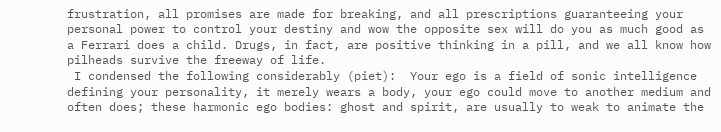frustration, all promises are made for breaking, and all prescriptions guaranteeing your personal power to control your destiny and wow the opposite sex will do you as much good as a Ferrari does a child. Drugs, in fact, are positive thinking in a pill, and we all know how pilheads survive the freeway of life.
 I condensed the following considerably (piet):  Your ego is a field of sonic intelligence defining your personality, it merely wears a body, your ego could move to another medium and often does; these harmonic ego bodies: ghost and spirit, are usually to weak to animate the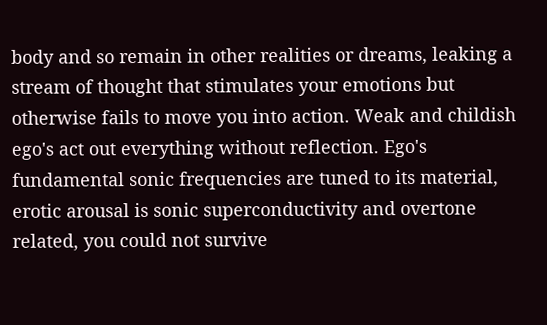body and so remain in other realities or dreams, leaking a stream of thought that stimulates your emotions but otherwise fails to move you into action. Weak and childish ego's act out everything without reflection. Ego's fundamental sonic frequencies are tuned to its material, erotic arousal is sonic superconductivity and overtone related, you could not survive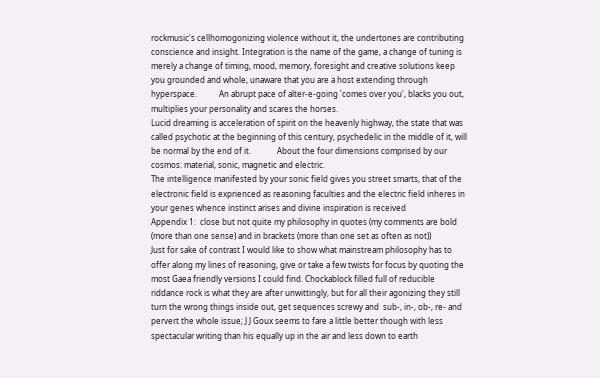rockmusic's cellhomogonizing violence without it, the undertones are contributing conscience and insight. Integration is the name of the game, a change of tuning is merely a change of timing, mood, memory, foresight and creative solutions keep you grounded and whole, unaware that you are a host extending through hyperspace.           An abrupt pace of alter-e-going 'comes over you', blacks you out, multiplies your personality and scares the horses.
Lucid dreaming is acceleration of spirit on the heavenly highway, the state that was called psychotic at the beginning of this century, psychedelic in the middle of it, will be normal by the end of it.             About the four dimensions comprised by our cosmos: material, sonic, magnetic and electric.
The intelligence manifested by your sonic field gives you street smarts, that of the electronic field is exprienced as reasoning faculties and the electric field inheres in your genes whence instinct arises and divine inspiration is received
Appendix 1:  close but not quite my philosophy in quotes (my comments are bold (more than one sense) and in brackets (more than one set as often as not))
Just for sake of contrast I would like to show what mainstream philosophy has to offer along my lines of reasoning, give or take a few twists for focus by quoting the most Gaea friendly versions I could find. Chockablock filled full of reducible riddance rock is what they are after unwittingly, but for all their agonizing they still turn the wrong things inside out, get sequences screwy and  sub-, in-, ob-, re- and pervert the whole issue; J J Goux seems to fare a little better though with less spectacular writing than his equally up in the air and less down to earth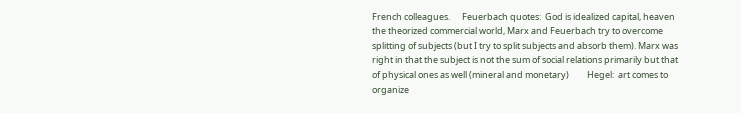French colleagues.      Feuerbach quotes:  God is idealized capital, heaven the theorized commercial world, Marx and Feuerbach try to overcome splitting of subjects (but I try to split subjects and absorb them). Marx was right in that the subject is not the sum of social relations primarily but that of physical ones as well (mineral and monetary)         Hegel:  art comes to organize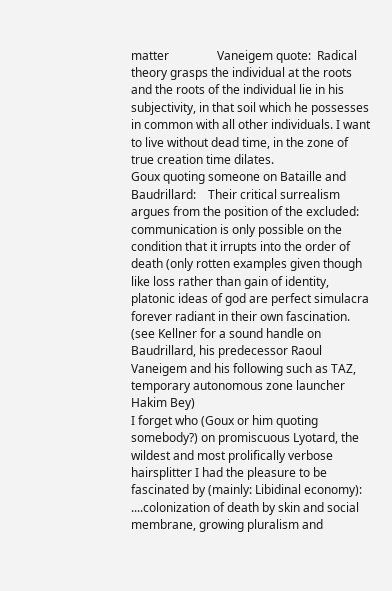matter                Vaneigem quote:  Radical theory grasps the individual at the roots and the roots of the individual lie in his subjectivity, in that soil which he possesses in common with all other individuals. I want to live without dead time, in the zone of true creation time dilates.
Goux quoting someone on Bataille and Baudrillard:    Their critical surrealism argues from the position of the excluded: communication is only possible on the condition that it irrupts into the order of death (only rotten examples given though like loss rather than gain of identity, platonic ideas of god are perfect simulacra forever radiant in their own fascination. (see Kellner for a sound handle on Baudrillard, his predecessor Raoul Vaneigem and his following such as TAZ, temporary autonomous zone launcher Hakim Bey)
I forget who (Goux or him quoting somebody?) on promiscuous Lyotard, the wildest and most prolifically verbose hairsplitter I had the pleasure to be fascinated by (mainly: Libidinal economy):  ....colonization of death by skin and social membrane, growing pluralism and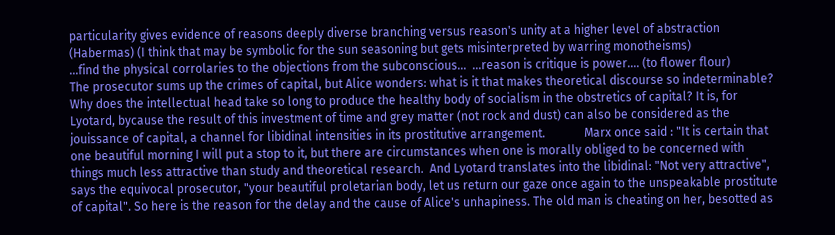particularity gives evidence of reasons deeply diverse branching versus reason's unity at a higher level of abstraction (Habermas) (I think that may be symbolic for the sun seasoning but gets misinterpreted by warring monotheisms)
...find the physical corrolaries to the objections from the subconscious...  ...reason is critique is power.... (to flower flour)
The prosecutor sums up the crimes of capital, but Alice wonders: what is it that makes theoretical discourse so indeterminable? Why does the intellectual head take so long to produce the healthy body of socialism in the obstretics of capital? It is, for Lyotard, bycause the result of this investment of time and grey matter (not rock and dust) can also be considered as the jouissance of capital, a channel for libidinal intensities in its prostitutive arrangement.             Marx once said : "It is certain that one beautiful morning I will put a stop to it, but there are circumstances when one is morally obliged to be concerned with things much less attractive than study and theoretical research.  And Lyotard translates into the libidinal: "Not very attractive", says the equivocal prosecutor, "your beautiful proletarian body, let us return our gaze once again to the unspeakable prostitute of capital". So here is the reason for the delay and the cause of Alice's unhapiness. The old man is cheating on her, besotted as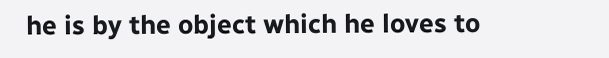he is by the object which he loves to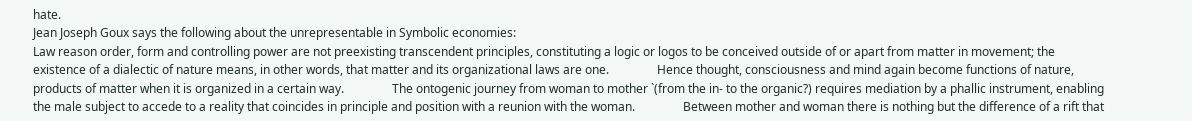hate.
Jean Joseph Goux says the following about the unrepresentable in Symbolic economies:
Law reason order, form and controlling power are not preexisting transcendent principles, constituting a logic or logos to be conceived outside of or apart from matter in movement; the existence of a dialectic of nature means, in other words, that matter and its organizational laws are one.                Hence thought, consciousness and mind again become functions of nature, products of matter when it is organized in a certain way.                The ontogenic journey from woman to mother `(from the in- to the organic?) requires mediation by a phallic instrument, enabling the male subject to accede to a reality that coincides in principle and position with a reunion with the woman.                Between mother and woman there is nothing but the difference of a rift that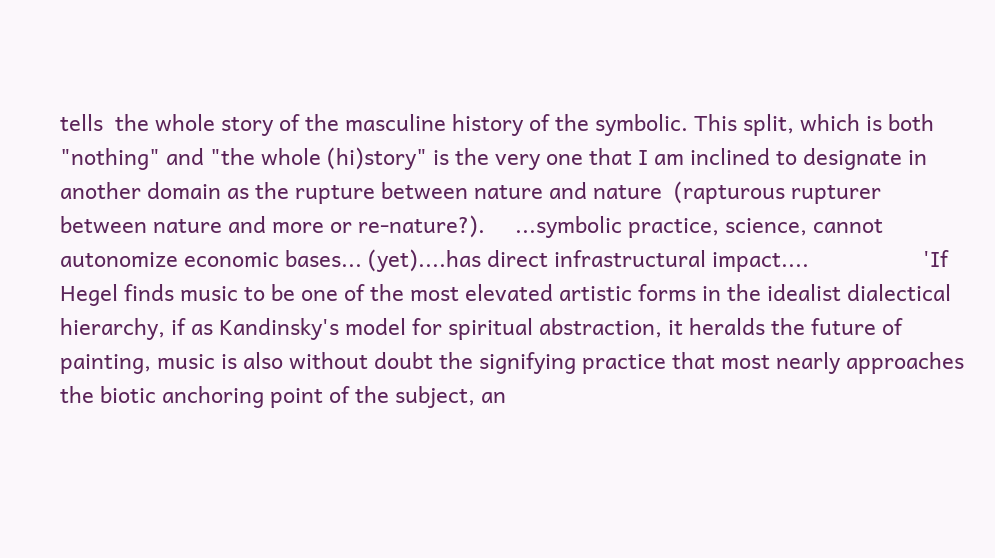tells  the whole story of the masculine history of the symbolic. This split, which is both "nothing" and "the whole (hi)story" is the very one that I am inclined to designate in another domain as the rupture between nature and nature  (rapturous rupturer between nature and more or re-nature?).     ...symbolic practice, science, cannot autonomize economic bases... (yet)....has direct infrastructural impact....                   'If Hegel finds music to be one of the most elevated artistic forms in the idealist dialectical hierarchy, if as Kandinsky's model for spiritual abstraction, it heralds the future of painting, music is also without doubt the signifying practice that most nearly approaches the biotic anchoring point of the subject, an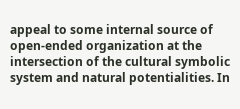appeal to some internal source of open-ended organization at the intersection of the cultural symbolic system and natural potentialities. In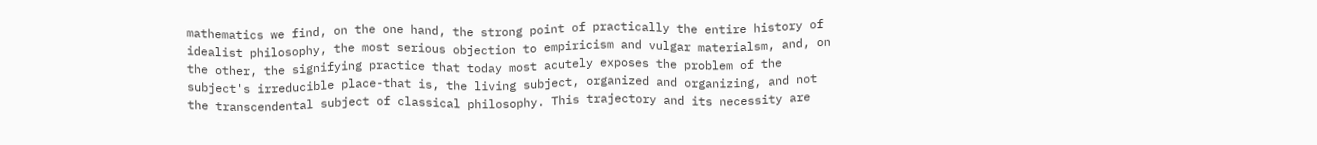mathematics we find, on the one hand, the strong point of practically the entire history of idealist philosophy, the most serious objection to empiricism and vulgar materialsm, and, on the other, the signifying practice that today most acutely exposes the problem of the subject's irreducible place-that is, the living subject, organized and organizing, and not the transcendental subject of classical philosophy. This trajectory and its necessity are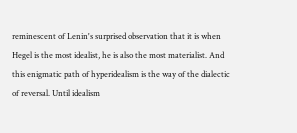reminescent of Lenin's surprised observation that it is when Hegel is the most idealist, he is also the most materialist. And this enigmatic path of hyperidealism is the way of the dialectic of reversal. Until idealism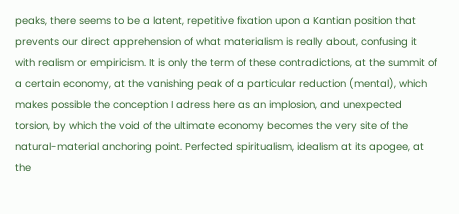peaks, there seems to be a latent, repetitive fixation upon a Kantian position that prevents our direct apprehension of what materialism is really about, confusing it with realism or empiricism. It is only the term of these contradictions, at the summit of a certain economy, at the vanishing peak of a particular reduction (mental), which makes possible the conception I adress here as an implosion, and unexpected torsion, by which the void of the ultimate economy becomes the very site of the natural-material anchoring point. Perfected spiritualism, idealism at its apogee, at the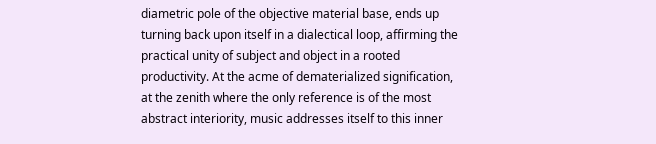diametric pole of the objective material base, ends up turning back upon itself in a dialectical loop, affirming the practical unity of subject and object in a rooted productivity. At the acme of dematerialized signification, at the zenith where the only reference is of the most abstract interiority, music addresses itself to this inner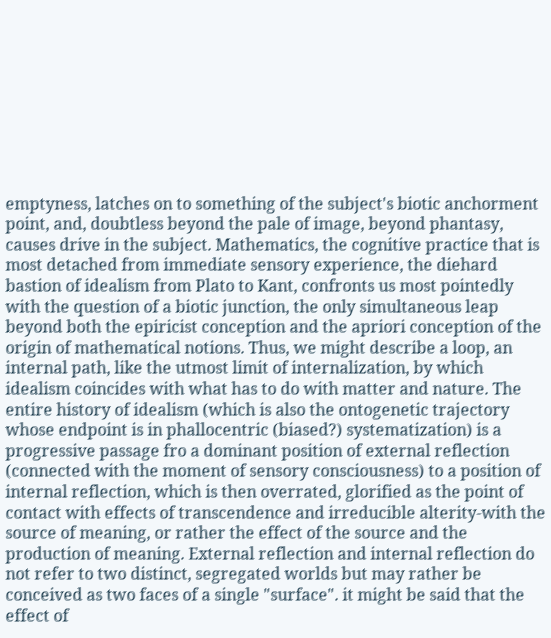emptyness, latches on to something of the subject's biotic anchorment point, and, doubtless beyond the pale of image, beyond phantasy, causes drive in the subject. Mathematics, the cognitive practice that is most detached from immediate sensory experience, the diehard bastion of idealism from Plato to Kant, confronts us most pointedly with the question of a biotic junction, the only simultaneous leap beyond both the epiricist conception and the apriori conception of the origin of mathematical notions. Thus, we might describe a loop, an internal path, like the utmost limit of internalization, by which idealism coincides with what has to do with matter and nature. The entire history of idealism (which is also the ontogenetic trajectory whose endpoint is in phallocentric (biased?) systematization) is a progressive passage fro a dominant position of external reflection (connected with the moment of sensory consciousness) to a position of internal reflection, which is then overrated, glorified as the point of contact with effects of transcendence and irreducible alterity-with the source of meaning, or rather the effect of the source and the production of meaning. External reflection and internal reflection do not refer to two distinct, segregated worlds but may rather be conceived as two faces of a single "surface". it might be said that the effect of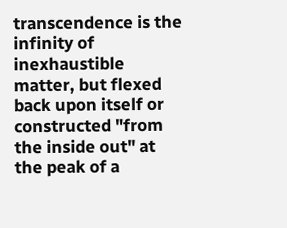transcendence is the infinity of inexhaustible matter, but flexed back upon itself or constructed "from the inside out" at the peak of a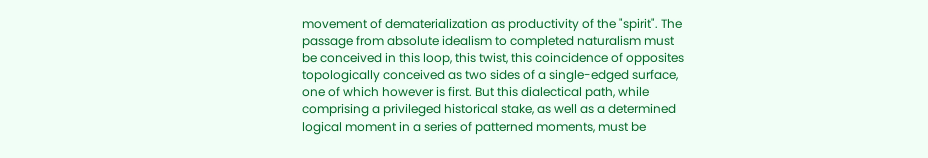movement of dematerialization as productivity of the "spirit". The passage from absolute idealism to completed naturalism must be conceived in this loop, this twist, this coincidence of opposites topologically conceived as two sides of a single-edged surface, one of which however is first. But this dialectical path, while comprising a privileged historical stake, as well as a determined logical moment in a series of patterned moments, must be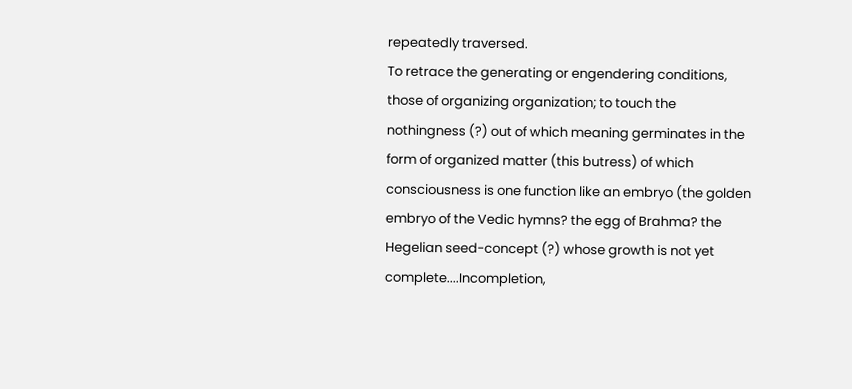repeatedly traversed.
To retrace the generating or engendering conditions, those of organizing organization; to touch the nothingness (?) out of which meaning germinates in the form of organized matter (this butress) of which consciousness is one function like an embryo (the golden embryo of the Vedic hymns? the egg of Brahma? the Hegelian seed-concept (?) whose growth is not yet complete....Incompletion,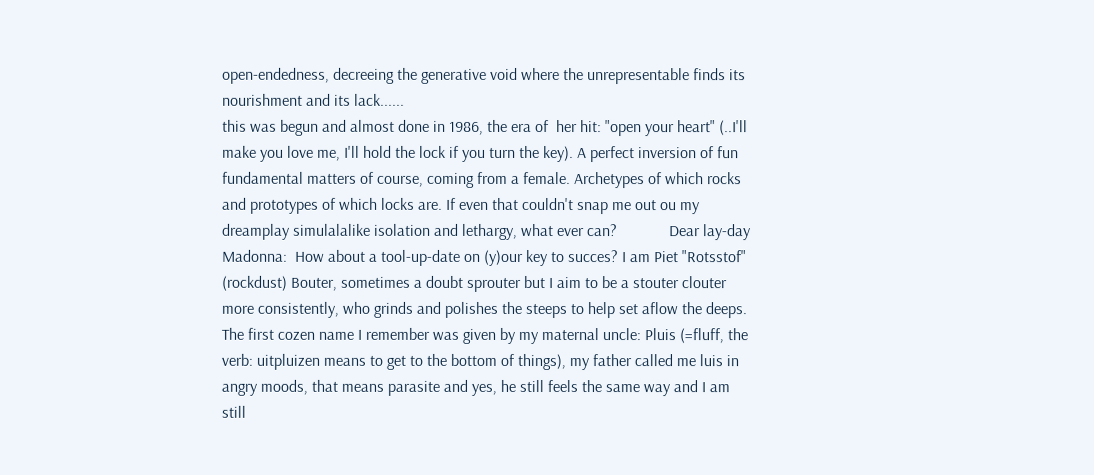open-endedness, decreeing the generative void where the unrepresentable finds its nourishment and its lack......
this was begun and almost done in 1986, the era of  her hit: "open your heart" (..I'll make you love me, I'll hold the lock if you turn the key). A perfect inversion of fun fundamental matters of course, coming from a female. Archetypes of which rocks and prototypes of which locks are. If even that couldn't snap me out ou my dreamplay simulalalike isolation and lethargy, what ever can?             Dear lay-day Madonna:  How about a tool-up-date on (y)our key to succes? I am Piet "Rotsstof" (rockdust) Bouter, sometimes a doubt sprouter but I aim to be a stouter clouter more consistently, who grinds and polishes the steeps to help set aflow the deeps. The first cozen name I remember was given by my maternal uncle: Pluis (=fluff, the verb: uitpluizen means to get to the bottom of things), my father called me luis in angry moods, that means parasite and yes, he still feels the same way and I am still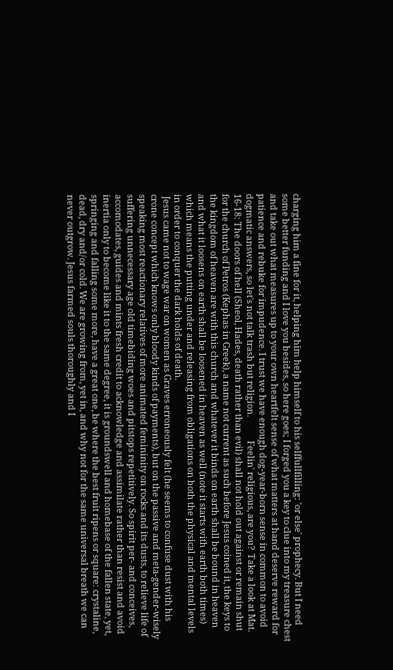charging him a fine for it, helping him help himself to his selffullfilling: 'or else' prophecy. But I need some better funding and I love you besides, so here goes; I forged you a key to clue into my treasure chest and take out what measures up to your own heartfelt sense of what matters at hand deserve reward for patience and rebuke for impudence. I trust we have enough dog-year-born sense in common to avoid dogmatic answers, so let's not talk trash but religion.            Feelin' religious, are you?  Take a look at Mat. 16-18: The doors of hell (Sheol, Hades, death rather than evil) shall not hold out against or remain shut for the church of Petros (Kephas in Greek), a name not current as such before Jesus coined it, the keys to the kingdom of heaven are with this church and whatever it binds on earth shall be bound in heaven and what it loosens on earth shall be loosened in heaven as well (note it starts with earth both times) which means the putting under and releasing from obligations on both the physical and mental levels in order to conquer the dark holds of death.
 Jesus came not to wage war on women as Graves erroneously felt (he seems to confuse dust with his crone concept which knows only bloody kinds of payments), but on the passive and meta-gender-wisely speaking most reactionary relatives of more animated femininity on rocks and its dusts, to relieve life of suffering unnecessary age old timebiding woes and pitstops repetitively. So spirit per- and conceives, accomodates, guides and mints fresh credit to acknowledge and assimilate rather than resist and avoid inertia only to become like it to the same degree, it is groundswell and homebase of the fallen state, yet, springing and falling some more, have a great one, be where the best fruit ripens or square: crystaline, dead, dry and/or cold. We are growing from, yet in, and why not for the same universal breath we can never outgrow. Jesus farmed souls thoroughly and I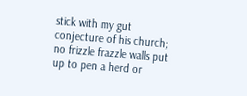stick with my gut conjecture of his church; no frizzle frazzle walls put up to pen a herd or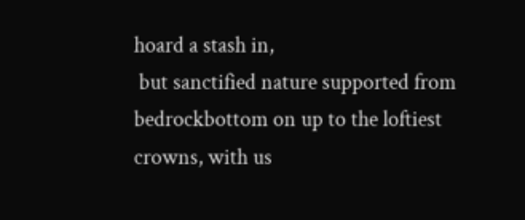hoard a stash in,
 but sanctified nature supported from bedrockbottom on up to the loftiest crowns, with us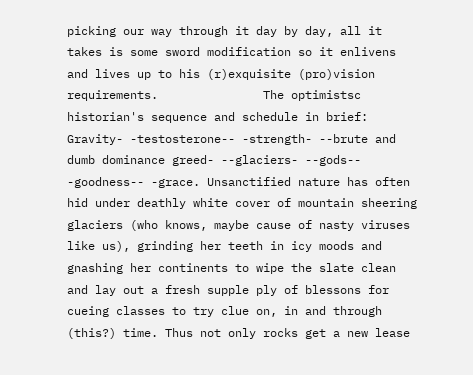picking our way through it day by day, all it takes is some sword modification so it enlivens and lives up to his (r)exquisite (pro)vision requirements.               The optimistsc historian's sequence and schedule in brief: Gravity- -testosterone-- -strength- --brute and dumb dominance greed- --glaciers- --gods-- -goodness-- -grace. Unsanctified nature has often hid under deathly white cover of mountain sheering glaciers (who knows, maybe cause of nasty viruses like us), grinding her teeth in icy moods and gnashing her continents to wipe the slate clean and lay out a fresh supple ply of blessons for cueing classes to try clue on, in and through (this?) time. Thus not only rocks get a new lease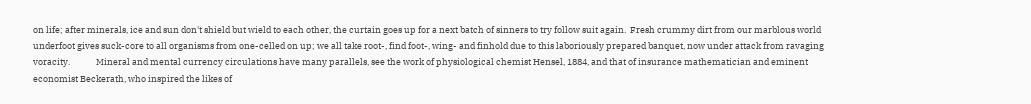on life; after minerals, ice and sun don't shield but wield to each other, the curtain goes up for a next batch of sinners to try follow suit again.  Fresh crummy dirt from our marblous world underfoot gives suck-core to all organisms from one-celled on up; we all take root-, find foot-, wing- and finhold due to this laboriously prepared banquet, now under attack from ravaging voracity.             Mineral and mental currency circulations have many parallels, see the work of physiological chemist Hensel, 1884, and that of insurance mathematician and eminent economist Beckerath, who inspired the likes of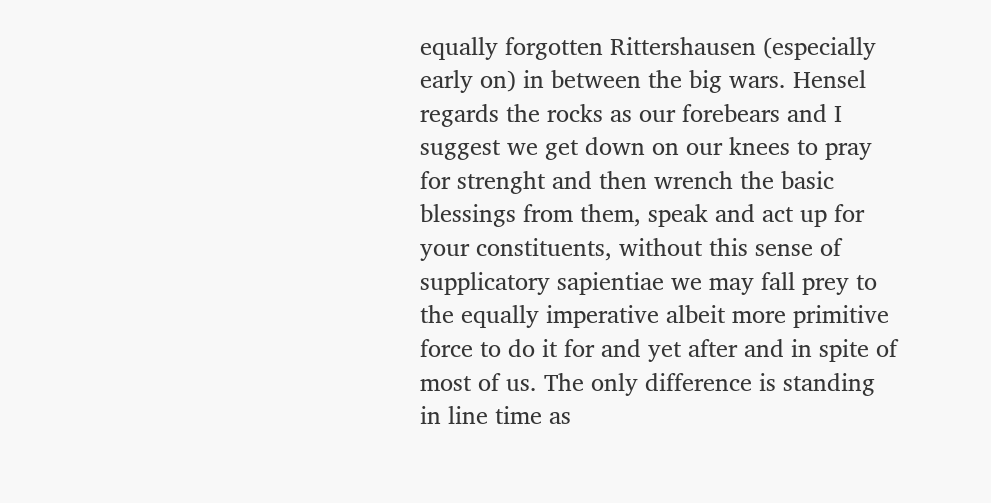equally forgotten Rittershausen (especially early on) in between the big wars. Hensel regards the rocks as our forebears and I suggest we get down on our knees to pray for strenght and then wrench the basic blessings from them, speak and act up for your constituents, without this sense of supplicatory sapientiae we may fall prey to the equally imperative albeit more primitive force to do it for and yet after and in spite of most of us. The only difference is standing in line time as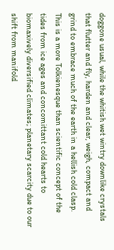doggone usual, while the whitish wet wintry downlike crystals that flutter and fly, harden and clear, weigh, compact and grind to embrace much of the earth in a hellish cold clasp.             This is a more Tolkienesque than scientific concept of the tides from ice ages and concomittant cold hearts to biomaxively diversified climates; planetary scarcity due to our shift from manifold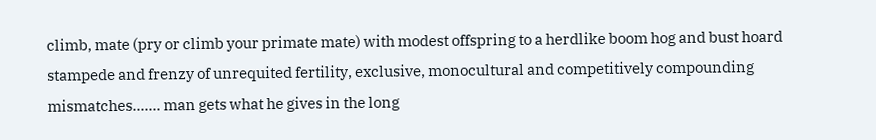climb, mate (pry or climb your primate mate) with modest offspring to a herdlike boom hog and bust hoard stampede and frenzy of unrequited fertility, exclusive, monocultural and competitively compounding mismatches....... man gets what he gives in the long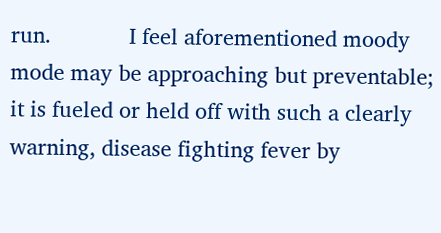run.             I feel aforementioned moody mode may be approaching but preventable; it is fueled or held off with such a clearly warning, disease fighting fever by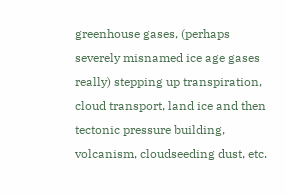greenhouse gases, (perhaps severely misnamed ice age gases really) stepping up transpiration, cloud transport, land ice and then tectonic pressure building, volcanism, cloudseeding dust, etc.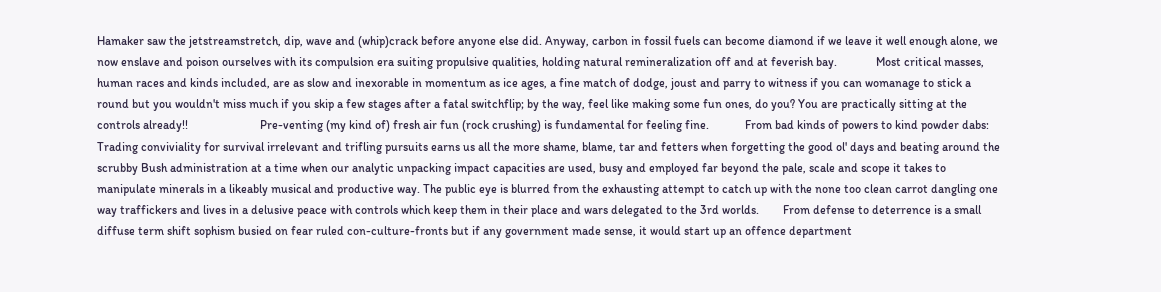Hamaker saw the jetstreamstretch, dip, wave and (whip)crack before anyone else did. Anyway, carbon in fossil fuels can become diamond if we leave it well enough alone, we now enslave and poison ourselves with its compulsion era suiting propulsive qualities, holding natural remineralization off and at feverish bay.             Most critical masses, human races and kinds included, are as slow and inexorable in momentum as ice ages, a fine match of dodge, joust and parry to witness if you can womanage to stick a round but you wouldn't miss much if you skip a few stages after a fatal switchflip; by the way, feel like making some fun ones, do you? You are practically sitting at the controls already!!                        Pre-venting (my kind of) fresh air fun (rock crushing) is fundamental for feeling fine.            From bad kinds of powers to kind powder dabs: Trading conviviality for survival irrelevant and trifling pursuits earns us all the more shame, blame, tar and fetters when forgetting the good ol' days and beating around the scrubby Bush administration at a time when our analytic unpacking impact capacities are used, busy and employed far beyond the pale, scale and scope it takes to manipulate minerals in a likeably musical and productive way. The public eye is blurred from the exhausting attempt to catch up with the none too clean carrot dangling one way traffickers and lives in a delusive peace with controls which keep them in their place and wars delegated to the 3rd worlds.        From defense to deterrence is a small diffuse term shift sophism busied on fear ruled con-culture-fronts but if any government made sense, it would start up an offence department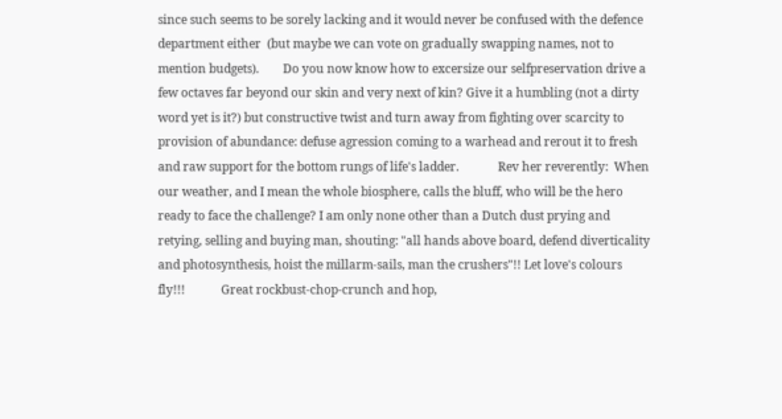since such seems to be sorely lacking and it would never be confused with the defence department either  (but maybe we can vote on gradually swapping names, not to mention budgets).        Do you now know how to excersize our selfpreservation drive a few octaves far beyond our skin and very next of kin? Give it a humbling (not a dirty word yet is it?) but constructive twist and turn away from fighting over scarcity to provision of abundance: defuse agression coming to a warhead and rerout it to fresh and raw support for the bottom rungs of life's ladder.             Rev her reverently:  When our weather, and I mean the whole biosphere, calls the bluff, who will be the hero ready to face the challenge? I am only none other than a Dutch dust prying and retying, selling and buying man, shouting: "all hands above board, defend diverticality and photosynthesis, hoist the millarm-sails, man the crushers"!! Let love's colours fly!!!            Great rockbust-chop-crunch and hop,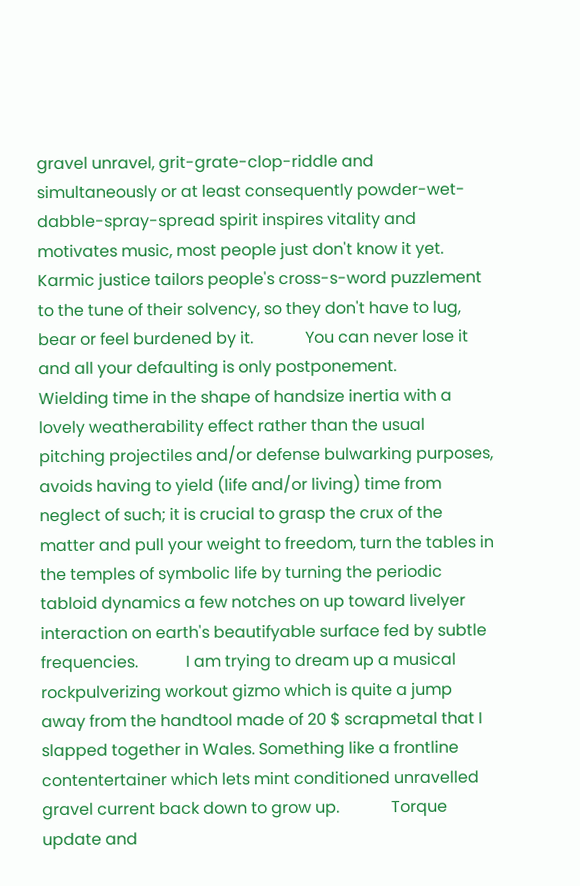gravel unravel, grit-grate-clop-riddle and simultaneously or at least consequently powder-wet-dabble-spray-spread spirit inspires vitality and motivates music, most people just don't know it yet. Karmic justice tailors people's cross-s-word puzzlement to the tune of their solvency, so they don't have to lug, bear or feel burdened by it.             You can never lose it and all your defaulting is only postponement.             Wielding time in the shape of handsize inertia with a lovely weatherability effect rather than the usual pitching projectiles and/or defense bulwarking purposes, avoids having to yield (life and/or living) time from neglect of such; it is crucial to grasp the crux of the matter and pull your weight to freedom, turn the tables in the temples of symbolic life by turning the periodic tabloid dynamics a few notches on up toward livelyer interaction on earth's beautifyable surface fed by subtle frequencies.            I am trying to dream up a musical rockpulverizing workout gizmo which is quite a jump away from the handtool made of 20 $ scrapmetal that I slapped together in Wales. Something like a frontline contentertainer which lets mint conditioned unravelled gravel current back down to grow up.             Torque update and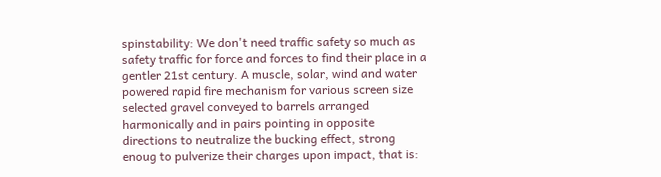spinstability: We don't need traffic safety so much as safety traffic for force and forces to find their place in a gentler 21st century. A muscle, solar, wind and water powered rapid fire mechanism for various screen size selected gravel conveyed to barrels arranged harmonically and in pairs pointing in opposite directions to neutralize the bucking effect, strong enoug to pulverize their charges upon impact, that is: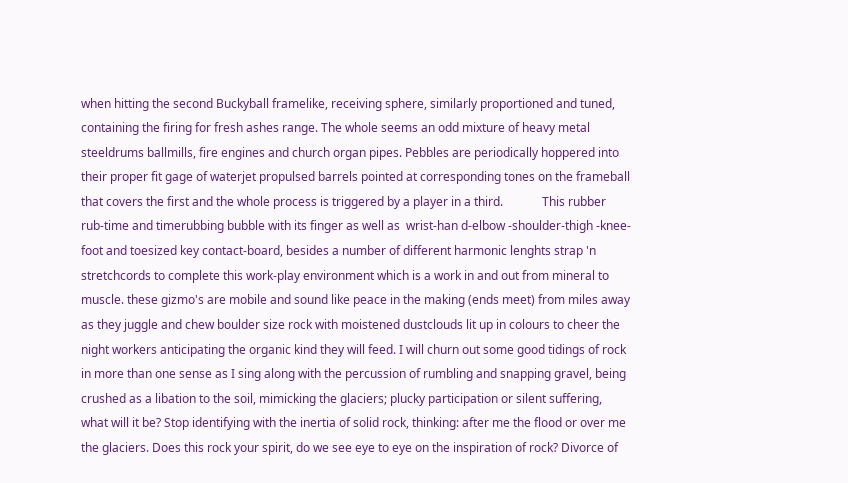when hitting the second Buckyball framelike, receiving sphere, similarly proportioned and tuned, containing the firing for fresh ashes range. The whole seems an odd mixture of heavy metal steeldrums ballmills, fire engines and church organ pipes. Pebbles are periodically hoppered into their proper fit gage of waterjet propulsed barrels pointed at corresponding tones on the frameball that covers the first and the whole process is triggered by a player in a third.             This rubber rub-time and timerubbing bubble with its finger as well as  wrist-han d-elbow -shoulder-thigh -knee-foot and toesized key contact-board, besides a number of different harmonic lenghts strap 'n stretchcords to complete this work-play environment which is a work in and out from mineral to muscle. these gizmo's are mobile and sound like peace in the making (ends meet) from miles away as they juggle and chew boulder size rock with moistened dustclouds lit up in colours to cheer the night workers anticipating the organic kind they will feed. I will churn out some good tidings of rock in more than one sense as I sing along with the percussion of rumbling and snapping gravel, being crushed as a libation to the soil, mimicking the glaciers; plucky participation or silent suffering, what will it be? Stop identifying with the inertia of solid rock, thinking: after me the flood or over me the glaciers. Does this rock your spirit, do we see eye to eye on the inspiration of rock? Divorce of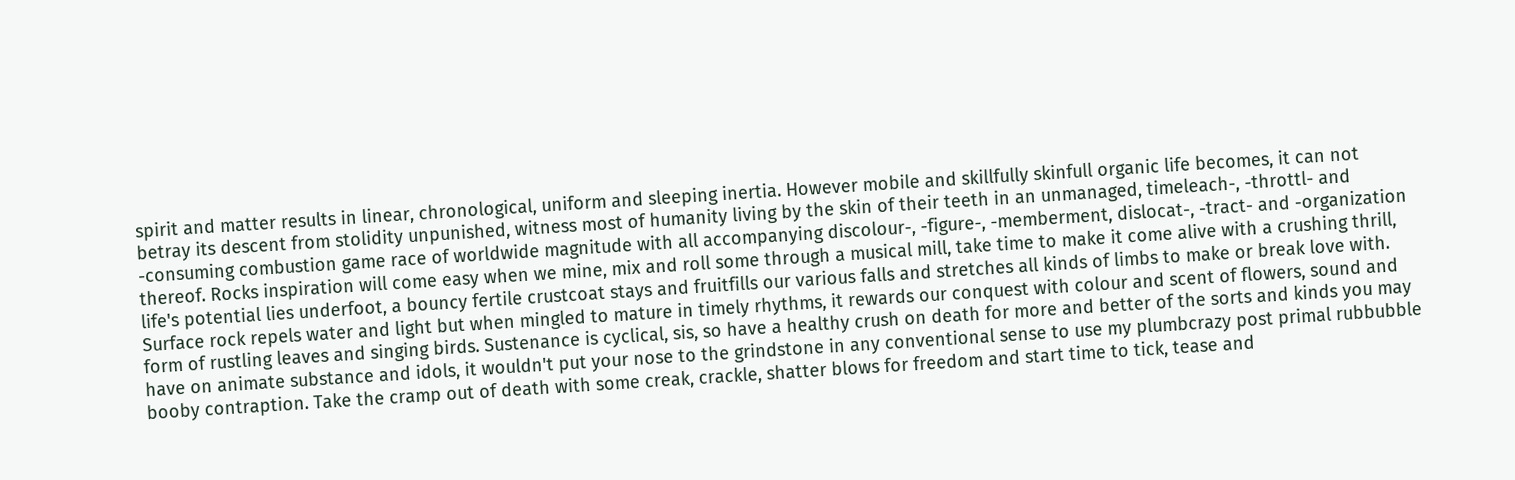spirit and matter results in linear, chronological, uniform and sleeping inertia. However mobile and skillfully skinfull organic life becomes, it can not betray its descent from stolidity unpunished, witness most of humanity living by the skin of their teeth in an unmanaged, timeleach-, -throttl- and -consuming combustion game race of worldwide magnitude with all accompanying discolour-, -figure-, -memberment, dislocat-, -tract- and -organization thereof. Rocks inspiration will come easy when we mine, mix and roll some through a musical mill, take time to make it come alive with a crushing thrill, life's potential lies underfoot, a bouncy fertile crustcoat stays and fruitfills our various falls and stretches all kinds of limbs to make or break love with. Surface rock repels water and light but when mingled to mature in timely rhythms, it rewards our conquest with colour and scent of flowers, sound and form of rustling leaves and singing birds. Sustenance is cyclical, sis, so have a healthy crush on death for more and better of the sorts and kinds you may have on animate substance and idols, it wouldn't put your nose to the grindstone in any conventional sense to use my plumbcrazy post primal rubbubble booby contraption. Take the cramp out of death with some creak, crackle, shatter blows for freedom and start time to tick, tease and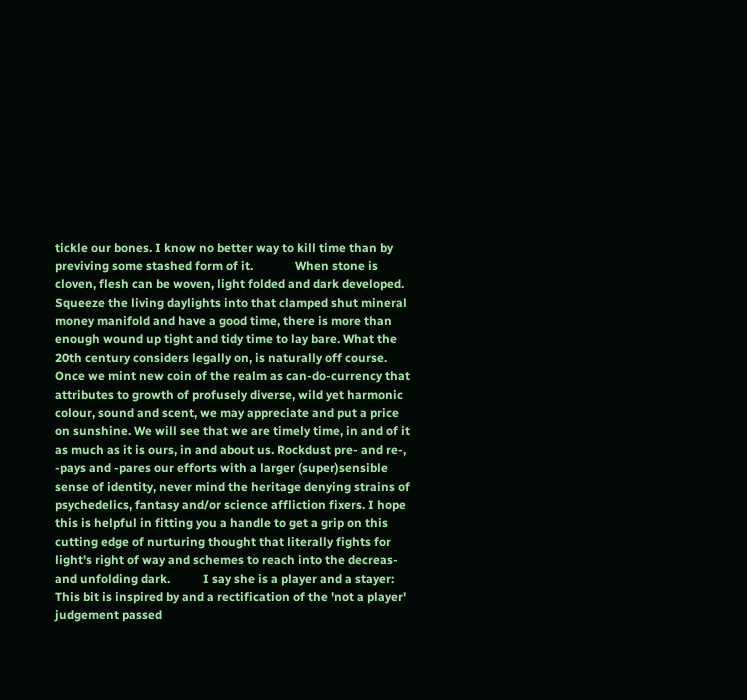tickle our bones. I know no better way to kill time than by previving some stashed form of it.              When stone is cloven, flesh can be woven, light folded and dark developed.              Squeeze the living daylights into that clamped shut mineral money manifold and have a good time, there is more than enough wound up tight and tidy time to lay bare. What the 20th century considers legally on, is naturally off course. Once we mint new coin of the realm as can-do-currency that attributes to growth of profusely diverse, wild yet harmonic colour, sound and scent, we may appreciate and put a price on sunshine. We will see that we are timely time, in and of it as much as it is ours, in and about us. Rockdust pre- and re-, -pays and -pares our efforts with a larger (super)sensible sense of identity, never mind the heritage denying strains of psychedelics, fantasy and/or science affliction fixers. I hope this is helpful in fitting you a handle to get a grip on this cutting edge of nurturing thought that literally fights for light's right of way and schemes to reach into the decreas- and unfolding dark.           I say she is a player and a stayer:  This bit is inspired by and a rectification of the 'not a player' judgement passed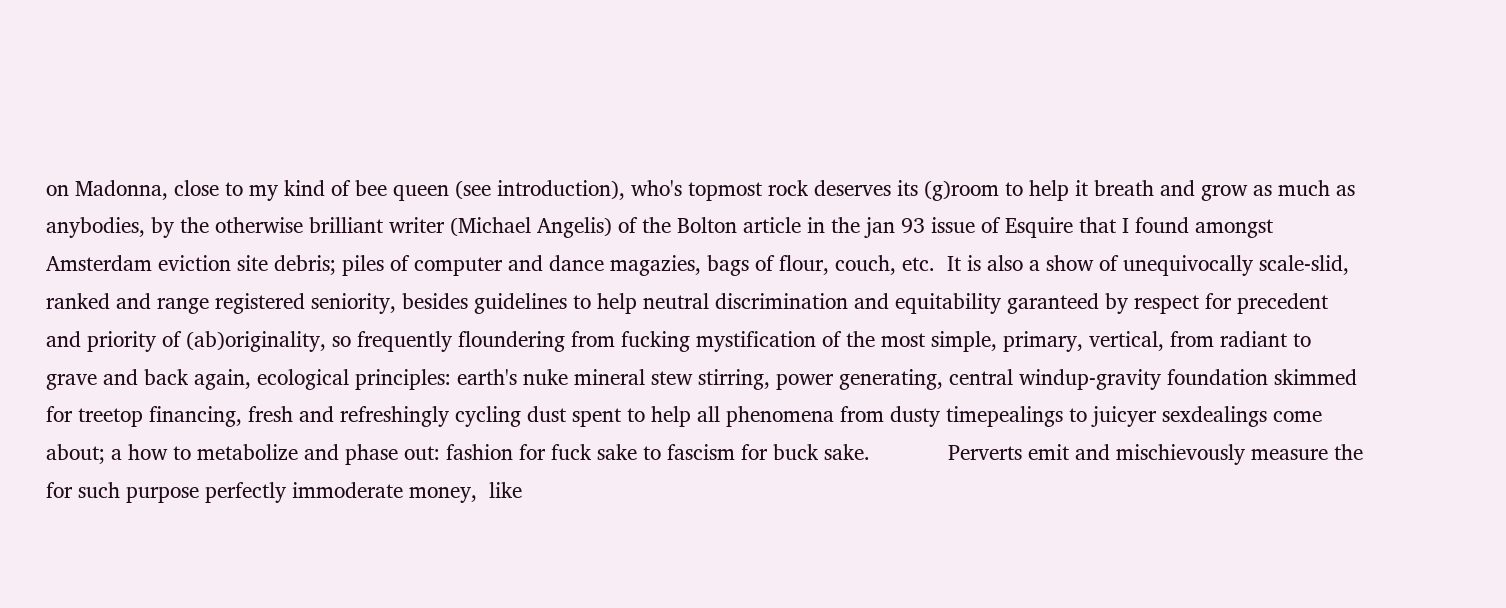on Madonna, close to my kind of bee queen (see introduction), who's topmost rock deserves its (g)room to help it breath and grow as much as anybodies, by the otherwise brilliant writer (Michael Angelis) of the Bolton article in the jan 93 issue of Esquire that I found amongst Amsterdam eviction site debris; piles of computer and dance magazies, bags of flour, couch, etc.  It is also a show of unequivocally scale-slid, ranked and range registered seniority, besides guidelines to help neutral discrimination and equitability garanteed by respect for precedent and priority of (ab)originality, so frequently floundering from fucking mystification of the most simple, primary, vertical, from radiant to grave and back again, ecological principles: earth's nuke mineral stew stirring, power generating, central windup-gravity foundation skimmed for treetop financing, fresh and refreshingly cycling dust spent to help all phenomena from dusty timepealings to juicyer sexdealings come about; a how to metabolize and phase out: fashion for fuck sake to fascism for buck sake.             Perverts emit and mischievously measure the for such purpose perfectly immoderate money,  like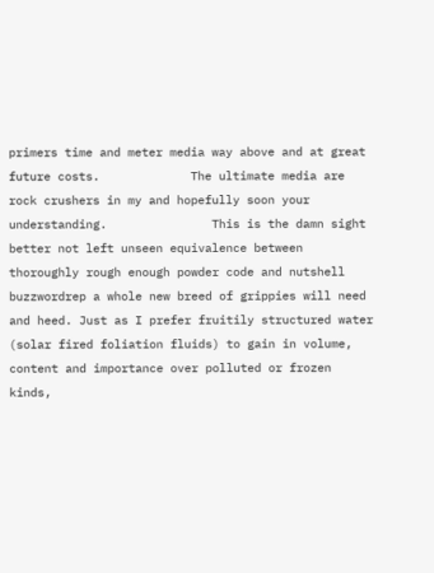primers time and meter media way above and at great future costs.             The ultimate media are rock crushers in my and hopefully soon your understanding.               This is the damn sight better not left unseen equivalence between thoroughly rough enough powder code and nutshell buzzwordrep a whole new breed of grippies will need and heed. Just as I prefer fruitily structured water (solar fired foliation fluids) to gain in volume, content and importance over polluted or frozen kinds,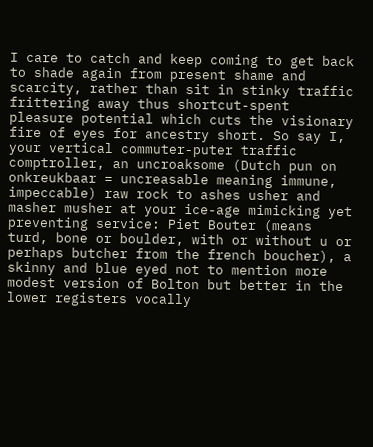I care to catch and keep coming to get back to shade again from present shame and scarcity, rather than sit in stinky traffic frittering away thus shortcut-spent pleasure potential which cuts the visionary fire of eyes for ancestry short. So say I, your vertical commuter-puter traffic comptroller, an uncroaksome (Dutch pun on onkreukbaar = uncreasable meaning immune, impeccable) raw rock to ashes usher and masher musher at your ice-age mimicking yet preventing service: Piet Bouter (means turd, bone or boulder, with or without u or perhaps butcher from the french boucher), a skinny and blue eyed not to mention more modest version of Bolton but better in the lower registers vocally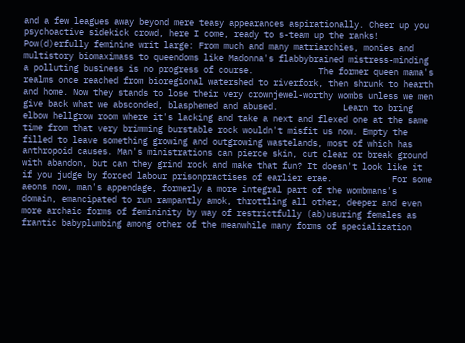and a few leagues away beyond mere teasy appearances aspirationally. Cheer up you psychoactive sidekick crowd, here I come, ready to s-team up the ranks!            Pow(d)erfully feminine writ large: From much and many matriarchies, monies and multistory biomaximass to queendoms like Madonna's flabbybrained mistress-minding a polluting business is no progress of course.             The former queen mama's realms once reached from bioregional watershed to riverfork, then shrunk to hearth and home. Now they stands to lose their very crownjewel-worthy wombs unless we men give back what we absconded, blasphemed and abused.             Learn to bring elbow hellgrow room where it's lacking and take a next and flexed one at the same time from that very brimming burstable rock wouldn't misfit us now. Empty the filled to leave something growing and outgrowing wastelands, most of which has anthropoid causes. Man's ministrations can pierce skin, cut clear or break ground with abandon, but can they grind rock and make that fun? It doesn't look like it if you judge by forced labour prisonpractises of earlier erae.            For some aeons now, man's appendage, formerly a more integral part of the wombmans's domain, emancipated to run rampantly amok, throttling all other, deeper and even more archaic forms of femininity by way of restrictfully (ab)usuring females as frantic babyplumbing among other of the meanwhile many forms of specialization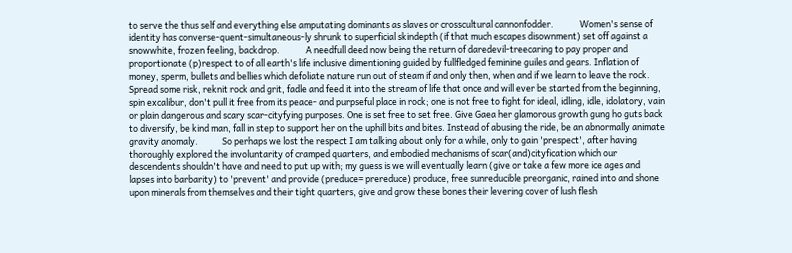to serve the thus self and everything else amputating dominants as slaves or crosscultural cannonfodder.             Women's sense of identity has converse-quent-simultaneous-ly shrunk to superficial skindepth (if that much escapes disownment) set off against a snowwhite, frozen feeling, backdrop.             A needfull deed now being the return of daredevil-treecaring to pay proper and proportionate (p)respect to of all earth's life inclusive dimentioning guided by fullfledged feminine guiles and gears. Inflation of money, sperm, bullets and bellies which defoliate nature run out of steam if and only then, when and if we learn to leave the rock. Spread some risk, reknit rock and grit, fadle and feed it into the stream of life that once and will ever be started from the beginning, spin excalibur, don't pull it free from its peace- and purpseful place in rock; one is not free to fight for ideal, idling, idle, idolatory, vain or plain dangerous and scary scar-cityfying purposes. One is set free to set free. Give Gaea her glamorous growth gung ho guts back to diversify, be kind man, fall in step to support her on the uphill bits and bites. Instead of abusing the ride, be an abnormally animate gravity anomaly.            So perhaps we lost the respect I am talking about only for a while, only to gain 'prespect', after having thoroughly explored the involuntarity of cramped quarters, and embodied mechanisms of scar(and)cityfication which our descendents shouldn't have and need to put up with; my guess is we will eventually learn (give or take a few more ice ages and lapses into barbarity) to 'prevent' and provide (preduce= prereduce) produce, free sunreducible preorganic, rained into and shone upon minerals from themselves and their tight quarters, give and grow these bones their levering cover of lush flesh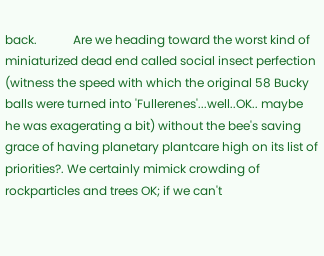back.            Are we heading toward the worst kind of miniaturized dead end called social insect perfection (witness the speed with which the original 58 Bucky balls were turned into 'Fullerenes'...well..OK.. maybe he was exagerating a bit) without the bee's saving grace of having planetary plantcare high on its list of priorities?. We certainly mimick crowding of rockparticles and trees OK; if we can't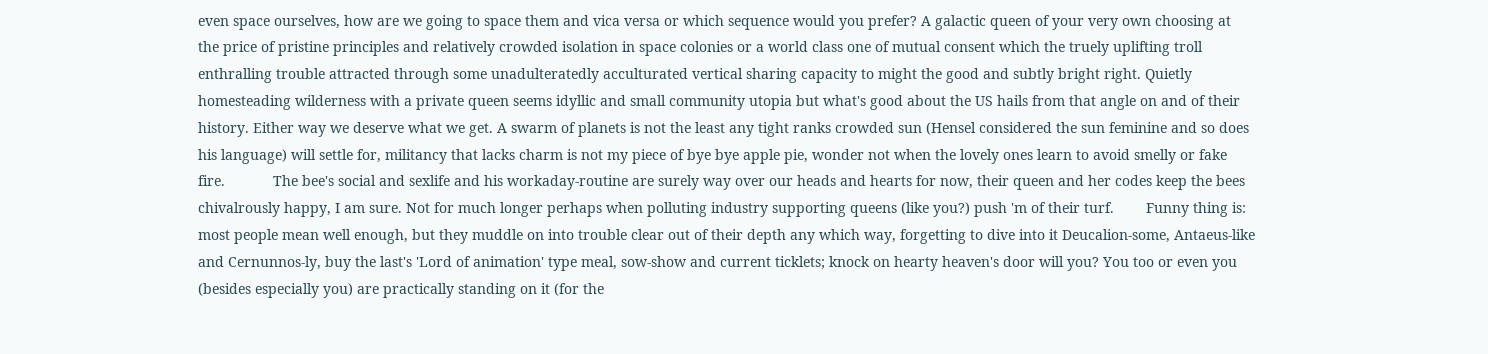even space ourselves, how are we going to space them and vica versa or which sequence would you prefer? A galactic queen of your very own choosing at the price of pristine principles and relatively crowded isolation in space colonies or a world class one of mutual consent which the truely uplifting troll enthralling trouble attracted through some unadulteratedly acculturated vertical sharing capacity to might the good and subtly bright right. Quietly homesteading wilderness with a private queen seems idyllic and small community utopia but what's good about the US hails from that angle on and of their history. Either way we deserve what we get. A swarm of planets is not the least any tight ranks crowded sun (Hensel considered the sun feminine and so does his language) will settle for, militancy that lacks charm is not my piece of bye bye apple pie, wonder not when the lovely ones learn to avoid smelly or fake fire.            The bee's social and sexlife and his workaday-routine are surely way over our heads and hearts for now, their queen and her codes keep the bees chivalrously happy, I am sure. Not for much longer perhaps when polluting industry supporting queens (like you?) push 'm of their turf.        Funny thing is: most people mean well enough, but they muddle on into trouble clear out of their depth any which way, forgetting to dive into it Deucalion-some, Antaeus-like and Cernunnos-ly, buy the last's 'Lord of animation' type meal, sow-show and current ticklets; knock on hearty heaven's door will you? You too or even you (besides especially you) are practically standing on it (for the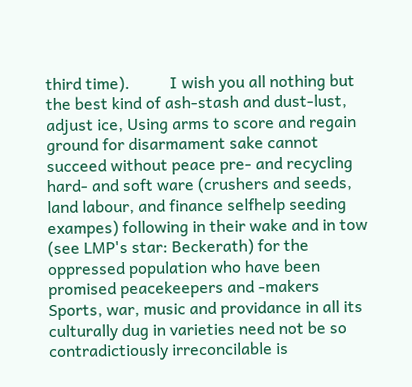third time).          I wish you all nothing but the best kind of ash-stash and dust-lust, adjust ice, Using arms to score and regain ground for disarmament sake cannot succeed without peace pre- and recycling  hard- and soft ware (crushers and seeds, land labour, and finance selfhelp seeding exampes) following in their wake and in tow (see LMP's star: Beckerath) for the oppressed population who have been promised peacekeepers and -makers             Sports, war, music and providance in all its culturally dug in varieties need not be so contradictiously irreconcilable is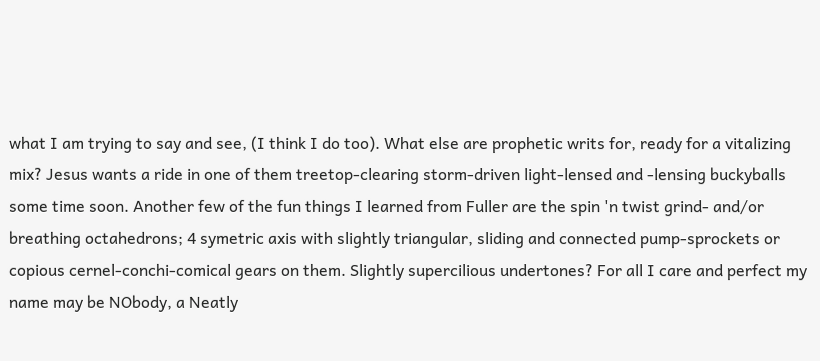what I am trying to say and see, (I think I do too). What else are prophetic writs for, ready for a vitalizing mix? Jesus wants a ride in one of them treetop-clearing storm-driven light-lensed and -lensing buckyballs some time soon. Another few of the fun things I learned from Fuller are the spin 'n twist grind- and/or breathing octahedrons; 4 symetric axis with slightly triangular, sliding and connected pump-sprockets or copious cernel-conchi-comical gears on them. Slightly supercilious undertones? For all I care and perfect my name may be NObody, a Neatly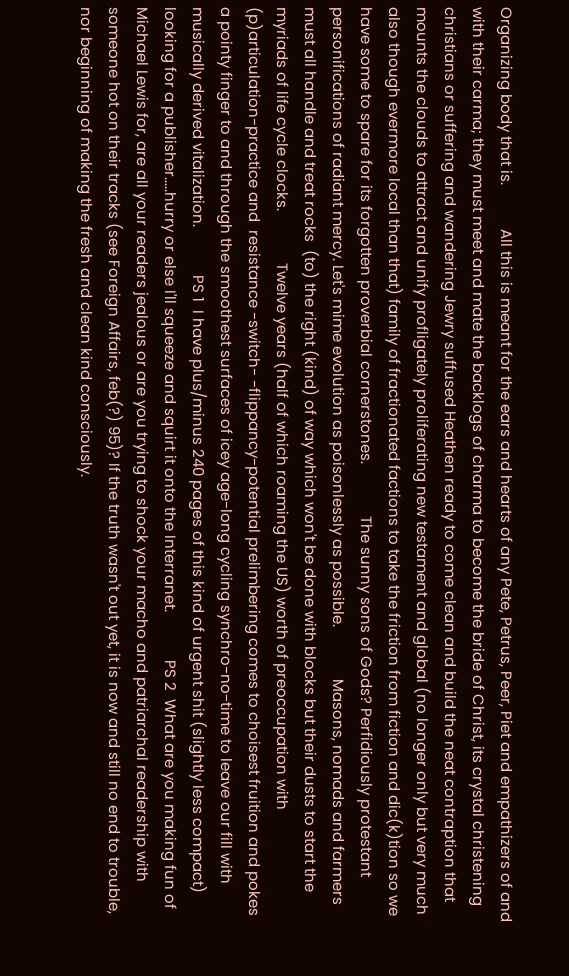Organizing body that is.           All this is meant for the ears and hearts of any Pete, Petrus, Peer, Piet and empathizers of and with their carma; they must meet and mate the backlogs of charma to become the bride of Christ, its crystal christening christians or suffering and wandering Jewry suffused Heathen ready to come clean and build the neat contraption that mounts the clouds to attract and unify profligately proliferating new testament and global (no longer only but very much also though evermore local than that) family of fractionated factions to take the friction from fiction and dic(k)tion so we have some to spare for its forgotten proverbial cornerstones.             The sunny sons of Gods? Perfidiously protestant personifications of radiant mercy. Let's mime evolution as poisonlessly as possible.             Masons, nomads and farmers must all handle and treat rocks  (to) the right (kind) of way which won't be done with blocks but their dusts to start the myriads of life cycle clocks.             Twelve years (half of which roaming the US) worth of preoccupation with (p)articulation-practice and  resistance -switch- -flippancy-potential prelimbering comes to choisest fruition and pokes a pointy finger to and through the smoothest surfaces of icey age-long cycling synchro-no-time to leave our fill with musically derived vitalization.            PS 1  I have plus/minus 240 pages of this kind of urgent shit (slightly less compact) looking for a publisher.....hurry or else I'll squeeze and squirt it onto the Interranet.            PS 2  What are you making fun of Michael Lewis for, are all your readers jealous or are you trying to shock your macho and patriarchal readership with someone hot on their tracks (see Foreign Affairs, feb(?) 95)? If the truth wasn't out yet, it is now and still no end to trouble, nor beginning of making the fresh and clean kind consciously.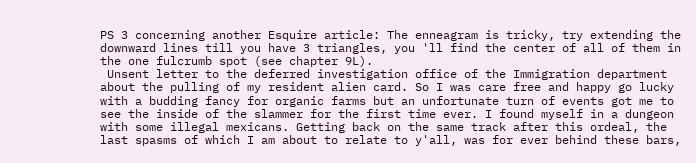PS 3 concerning another Esquire article: The enneagram is tricky, try extending the downward lines till you have 3 triangles, you 'll find the center of all of them in the one fulcrumb spot (see chapter 9L).
 Unsent letter to the deferred investigation office of the Immigration department about the pulling of my resident alien card. So I was care free and happy go lucky with a budding fancy for organic farms but an unfortunate turn of events got me to see the inside of the slammer for the first time ever. I found myself in a dungeon with some illegal mexicans. Getting back on the same track after this ordeal, the last spasms of which I am about to relate to y'all, was for ever behind these bars,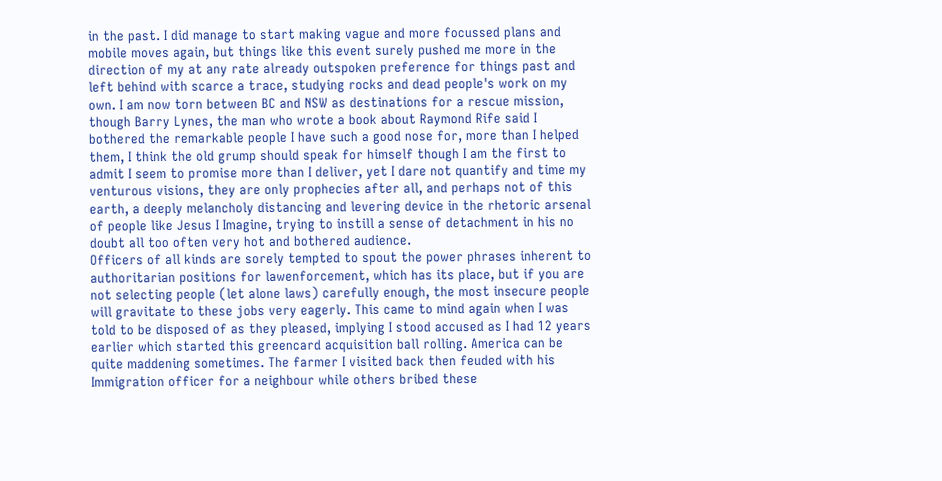in the past. I did manage to start making vague and more focussed plans and mobile moves again, but things like this event surely pushed me more in the direction of my at any rate already outspoken preference for things past and left behind with scarce a trace, studying rocks and dead people's work on my own. I am now torn between BC and NSW as destinations for a rescue mission, though Barry Lynes, the man who wrote a book about Raymond Rife said I bothered the remarkable people I have such a good nose for, more than I helped them, I think the old grump should speak for himself though I am the first to admit I seem to promise more than I deliver, yet I dare not quantify and time my venturous visions, they are only prophecies after all, and perhaps not of this earth, a deeply melancholy distancing and levering device in the rhetoric arsenal of people like Jesus I Imagine, trying to instill a sense of detachment in his no doubt all too often very hot and bothered audience.
Officers of all kinds are sorely tempted to spout the power phrases inherent to authoritarian positions for lawenforcement, which has its place, but if you are not selecting people (let alone laws) carefully enough, the most insecure people will gravitate to these jobs very eagerly. This came to mind again when I was told to be disposed of as they pleased, implying I stood accused as I had 12 years earlier which started this greencard acquisition ball rolling. America can be quite maddening sometimes. The farmer I visited back then feuded with his Immigration officer for a neighbour while others bribed these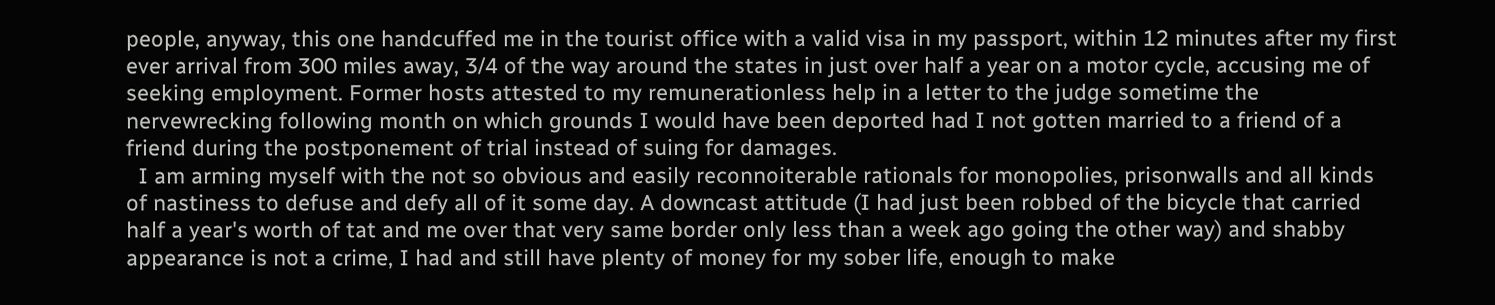people, anyway, this one handcuffed me in the tourist office with a valid visa in my passport, within 12 minutes after my first ever arrival from 300 miles away, 3/4 of the way around the states in just over half a year on a motor cycle, accusing me of seeking employment. Former hosts attested to my remunerationless help in a letter to the judge sometime the nervewrecking following month on which grounds I would have been deported had I not gotten married to a friend of a friend during the postponement of trial instead of suing for damages.
  I am arming myself with the not so obvious and easily reconnoiterable rationals for monopolies, prisonwalls and all kinds of nastiness to defuse and defy all of it some day. A downcast attitude (I had just been robbed of the bicycle that carried half a year's worth of tat and me over that very same border only less than a week ago going the other way) and shabby appearance is not a crime, I had and still have plenty of money for my sober life, enough to make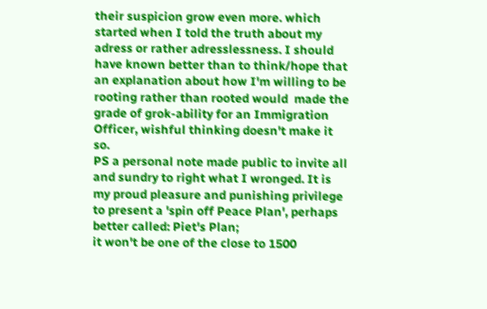their suspicion grow even more. which started when I told the truth about my adress or rather adresslessness. I should have known better than to think/hope that an explanation about how I'm willing to be rooting rather than rooted would  made the grade of grok-ability for an Immigration Officer, wishful thinking doesn't make it so.
PS a personal note made public to invite all and sundry to right what I wronged. It is my proud pleasure and punishing privilege to present a 'spin off Peace Plan', perhaps better called: Piet's Plan;
it won't be one of the close to 1500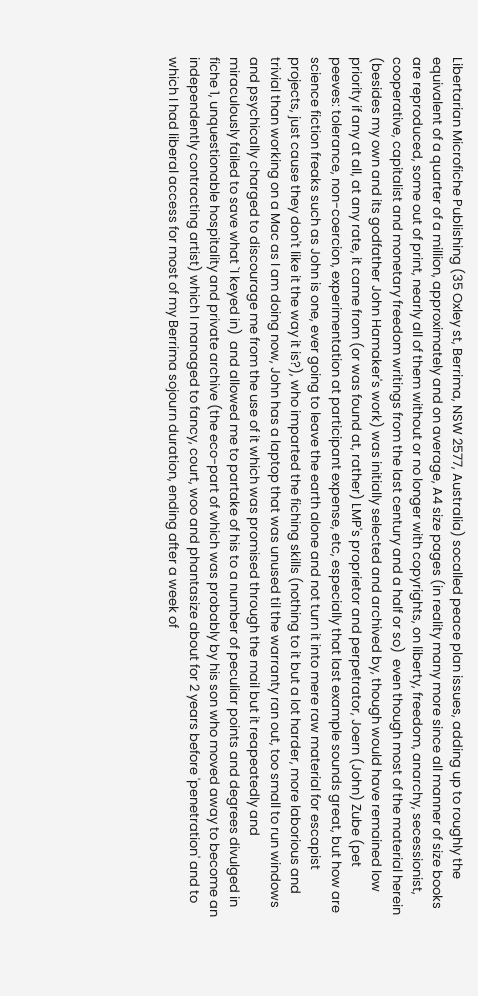Libertarian Microfiche Publishing (35 Oxley st, Berrima, NSW 2577, Australia) socalled peace plan issues, adding up to roughly the equivalent of a quarter of a million, approximately and on average, A4 size pages (in reality many more since all manner of size books are reproduced, some out of print, nearly all of them without or no longer with copyrights, on liberty, freedom, anarchy, secessionist, cooperative, capitalist and monetary freedom writings from the last century and a half or so)  even though most of the material herein (besides my own and its godfather John Hamaker's work) was initially selected and archived by, though would have remained low priority if any at all, at any rate, it came from (or was found at, rather) LMP's proprietor and perpetrator, Joern (John) Zube (pet peeves: tolerance, non-coercion, experimentation at participant expense, etc, especially that last example sounds great, but how are science fiction freaks such as John is one, ever going to leave the earth alone and not turn it into mere raw material for escapist projects, just cause they don't like it the way it is?), who imparted the fiching skills (nothing to it but a lot harder, more laborious and trivial than working on a Mac as I am doing now, John has a laptop that was unused til the warranty ran out, too small to run windows and psychically charged to discourage me from the use of it which was promised through the mail but it reapeatedly and miraculously failed to save what `I keyed in)  and allowed me to partake of his to a number of peculiar points and degrees divulged in fiche 1, unquestionable hospitality and private archive (the eco-part of which was probably by his son who moved away to become an independently contracting artist) which I managed to fancy, court, woo and phantasize about for 2 years before 'penetration' and to which I had liberal access for most of my Berrima sojourn duration, ending after a week of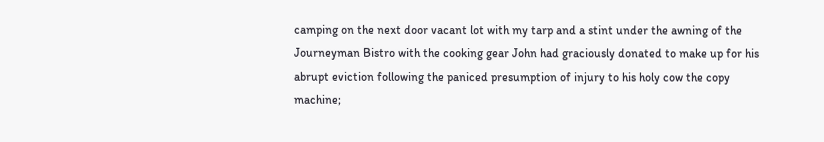camping on the next door vacant lot with my tarp and a stint under the awning of the Journeyman Bistro with the cooking gear John had graciously donated to make up for his abrupt eviction following the paniced presumption of injury to his holy cow the copy machine;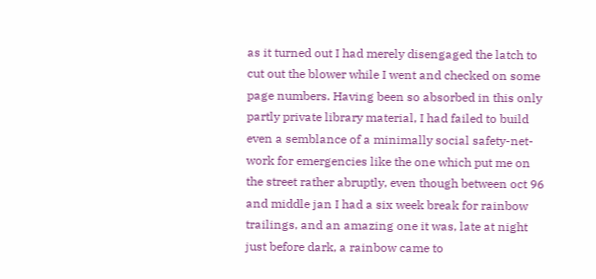as it turned out I had merely disengaged the latch to cut out the blower while I went and checked on some page numbers. Having been so absorbed in this only partly private library material, I had failed to build even a semblance of a minimally social safety-net-work for emergencies like the one which put me on the street rather abruptly, even though between oct 96 and middle jan I had a six week break for rainbow trailings, and an amazing one it was, late at night just before dark, a rainbow came to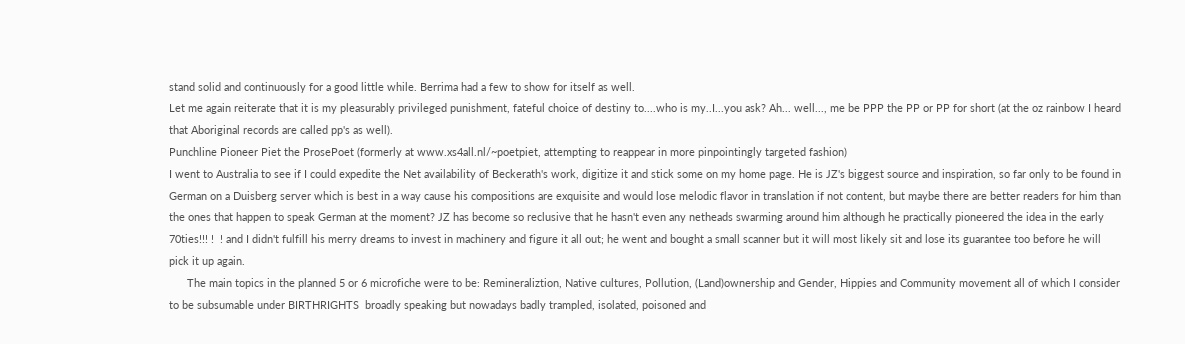stand solid and continuously for a good little while. Berrima had a few to show for itself as well.
Let me again reiterate that it is my pleasurably privileged punishment, fateful choice of destiny to....who is my..I...you ask? Ah... well..., me be PPP the PP or PP for short (at the oz rainbow I heard that Aboriginal records are called pp's as well).
Punchline Pioneer Piet the ProsePoet (formerly at www.xs4all.nl/~poetpiet, attempting to reappear in more pinpointingly targeted fashion)
I went to Australia to see if I could expedite the Net availability of Beckerath's work, digitize it and stick some on my home page. He is JZ's biggest source and inspiration, so far only to be found in German on a Duisberg server which is best in a way cause his compositions are exquisite and would lose melodic flavor in translation if not content, but maybe there are better readers for him than the ones that happen to speak German at the moment? JZ has become so reclusive that he hasn't even any netheads swarming around him although he practically pioneered the idea in the early 70ties!!! !  ! and I didn't fulfill his merry dreams to invest in machinery and figure it all out; he went and bought a small scanner but it will most likely sit and lose its guarantee too before he will pick it up again.
      The main topics in the planned 5 or 6 microfiche were to be: Remineraliztion, Native cultures, Pollution, (Land)ownership and Gender, Hippies and Community movement all of which I consider to be subsumable under BIRTHRIGHTS  broadly speaking but nowadays badly trampled, isolated, poisoned and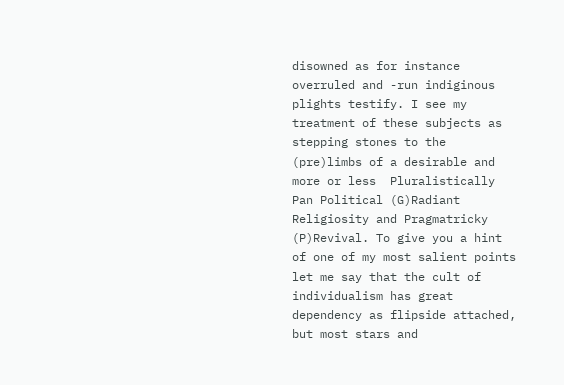disowned as for instance overruled and -run indiginous plights testify. I see my treatment of these subjects as stepping stones to the (pre)limbs of a desirable and more or less  Pluralistically Pan Political (G)Radiant Religiosity and Pragmatricky (P)Revival. To give you a hint of one of my most salient points let me say that the cult of individualism has great dependency as flipside attached, but most stars and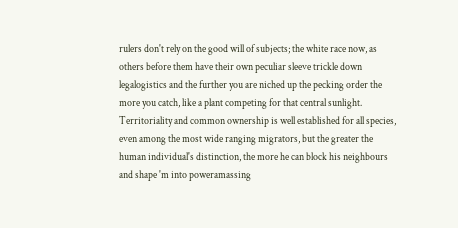rulers don't rely on the good will of subjects; the white race now, as others before them have their own peculiar sleeve trickle down legalogistics and the further you are niched up the pecking order the more you catch, like a plant competing for that central sunlight.            Territoriality and common ownership is well established for all species, even among the most wide ranging migrators, but the greater the human individual's distinction, the more he can block his neighbours and shape 'm into poweramassing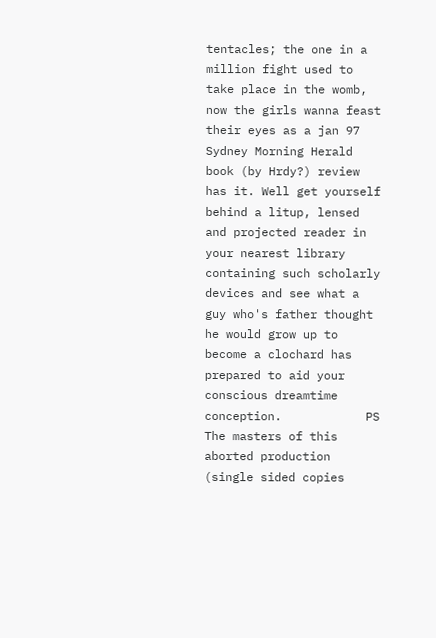tentacles; the one in a million fight used to take place in the womb, now the girls wanna feast their eyes as a jan 97 Sydney Morning Herald book (by Hrdy?) review has it. Well get yourself behind a litup, lensed and projected reader in your nearest library containing such scholarly devices and see what a guy who's father thought he would grow up to become a clochard has prepared to aid your conscious dreamtime conception.            PS The masters of this aborted production (single sided copies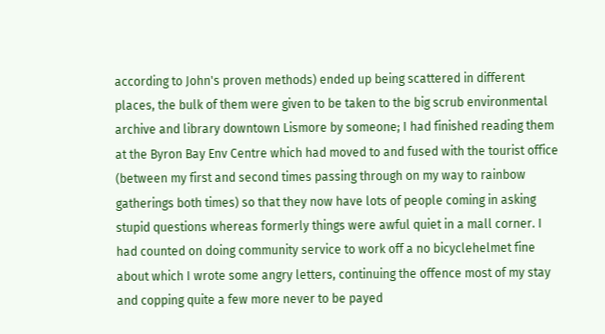according to John's proven methods) ended up being scattered in different places, the bulk of them were given to be taken to the big scrub environmental archive and library downtown Lismore by someone; I had finished reading them at the Byron Bay Env Centre which had moved to and fused with the tourist office (between my first and second times passing through on my way to rainbow gatherings both times) so that they now have lots of people coming in asking stupid questions whereas formerly things were awful quiet in a mall corner. I had counted on doing community service to work off a no bicyclehelmet fine about which I wrote some angry letters, continuing the offence most of my stay and copping quite a few more never to be payed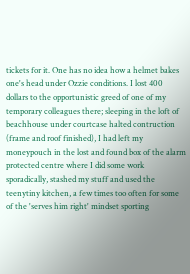tickets for it. One has no idea how a helmet bakes one's head under Ozzie conditions. I lost 400 dollars to the opportunistic greed of one of my temporary colleagues there; sleeping in the loft of beachhouse under courtcase halted contruction (frame and roof finished), I had left my moneypouch in the lost and found box of the alarm protected centre where I did some work sporadically, stashed my stuff and used the teenytiny kitchen, a few times too often for some of the 'serves him right' mindset sporting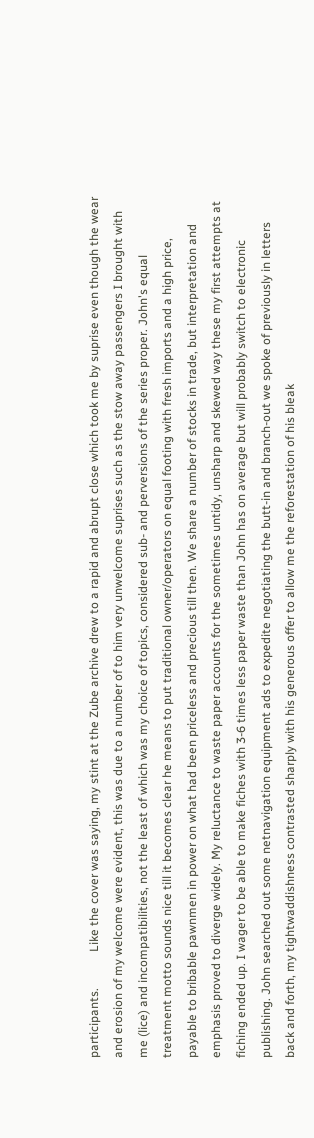participants.            Like the cover was saying, my stint at the Zube archive drew to a rapid and abrupt close which took me by suprise even though the wear and erosion of my welcome were evident, this was due to a number of to him very unwelcome suprises such as the stow away passengers I brought with me (lice) and incompatibilities, not the least of which was my choice of topics, considered sub- and perversions of the series proper. John's equal treatment motto sounds nice till it becomes clear he means to put traditional owner/operators on equal footing with fresh imports and a high price, payable to bribable pawnmen in power on what had been priceless and precious till then. We share a number of stocks in trade, but interpretation and emphasis proved to diverge widely. My reluctance to waste paper accounts for the sometimes untidy, unsharp and skewed way these my first attempts at fiching ended up. I wager to be able to make fiches with 3-6 times less paper waste than John has on average but will probably switch to electronic publishing. John searched out some netnavigation equipment ads to expedite negotiating the butt-in and branch-out we spoke of previously in letters back and forth, my tightwaddishness contrasted sharply with his generous offer to allow me the reforestation of his bleak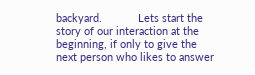backyard.            Lets start the story of our interaction at the beginning, if only to give the next person who likes to answer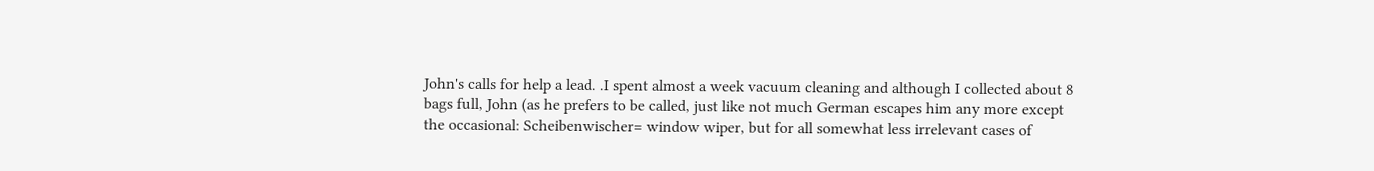John's calls for help a lead. .I spent almost a week vacuum cleaning and although I collected about 8 bags full, John (as he prefers to be called, just like not much German escapes him any more except the occasional: Scheibenwischer= window wiper, but for all somewhat less irrelevant cases of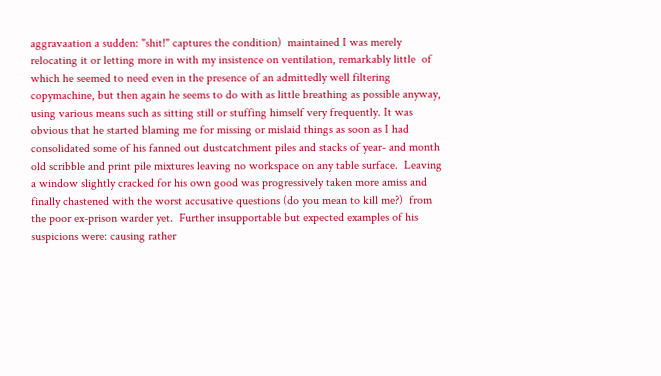aggravaation a sudden: "shit!" captures the condition)  maintained I was merely relocating it or letting more in with my insistence on ventilation, remarkably little  of which he seemed to need even in the presence of an admittedly well filtering copymachine, but then again he seems to do with as little breathing as possible anyway, using various means such as sitting still or stuffing himself very frequently. It was obvious that he started blaming me for missing or mislaid things as soon as I had consolidated some of his fanned out dustcatchment piles and stacks of year- and month old scribble and print pile mixtures leaving no workspace on any table surface.  Leaving a window slightly cracked for his own good was progressively taken more amiss and finally chastened with the worst accusative questions (do you mean to kill me?)  from the poor ex-prison warder yet.  Further insupportable but expected examples of his suspicions were: causing rather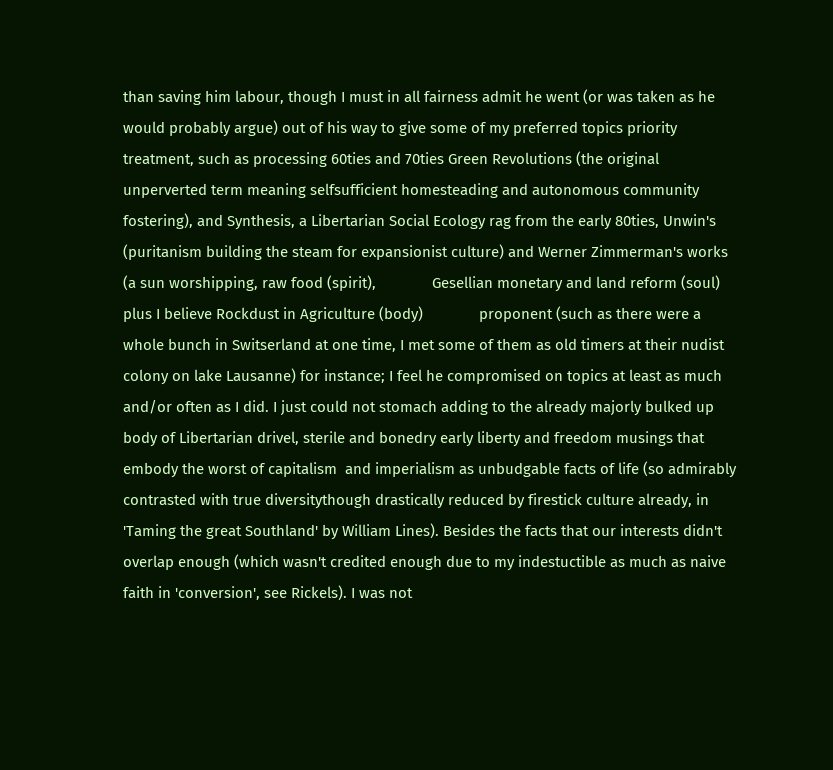than saving him labour, though I must in all fairness admit he went (or was taken as he would probably argue) out of his way to give some of my preferred topics priority treatment, such as processing 60ties and 70ties Green Revolutions (the original unperverted term meaning selfsufficient homesteading and autonomous community fostering), and Synthesis, a Libertarian Social Ecology rag from the early 80ties, Unwin's (puritanism building the steam for expansionist culture) and Werner Zimmerman's works               (a sun worshipping, raw food (spirit),              Gesellian monetary and land reform (soul)              plus I believe Rockdust in Agriculture (body)              proponent (such as there were a whole bunch in Switserland at one time, I met some of them as old timers at their nudist colony on lake Lausanne) for instance; I feel he compromised on topics at least as much and/or often as I did. I just could not stomach adding to the already majorly bulked up body of Libertarian drivel, sterile and bonedry early liberty and freedom musings that embody the worst of capitalism  and imperialism as unbudgable facts of life (so admirably contrasted with true diversitythough drastically reduced by firestick culture already, in 'Taming the great Southland' by William Lines). Besides the facts that our interests didn't overlap enough (which wasn't credited enough due to my indestuctible as much as naive faith in 'conversion', see Rickels). I was not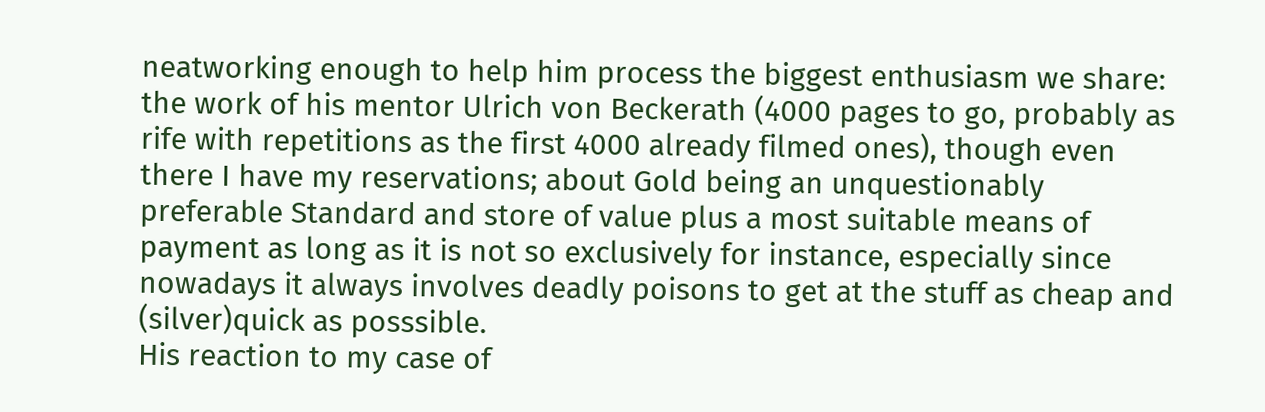neatworking enough to help him process the biggest enthusiasm we share: the work of his mentor Ulrich von Beckerath (4000 pages to go, probably as rife with repetitions as the first 4000 already filmed ones), though even there I have my reservations; about Gold being an unquestionably preferable Standard and store of value plus a most suitable means of payment as long as it is not so exclusively for instance, especially since nowadays it always involves deadly poisons to get at the stuff as cheap and (silver)quick as posssible.
His reaction to my case of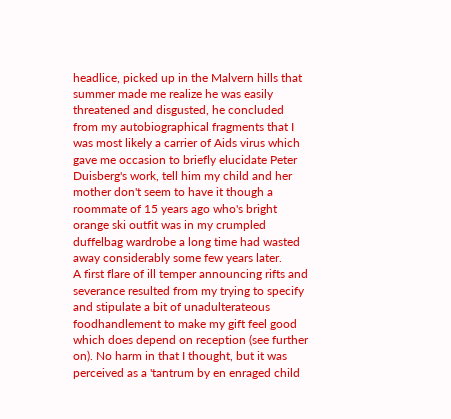headlice, picked up in the Malvern hills that summer made me realize he was easily threatened and disgusted, he concluded from my autobiographical fragments that I was most likely a carrier of Aids virus which gave me occasion to briefly elucidate Peter Duisberg's work, tell him my child and her mother don't seem to have it though a roommate of 15 years ago who's bright orange ski outfit was in my crumpled duffelbag wardrobe a long time had wasted away considerably some few years later.            A first flare of ill temper announcing rifts and severance resulted from my trying to specify and stipulate a bit of unadulterateous foodhandlement to make my gift feel good which does depend on reception (see further on). No harm in that I thought, but it was perceived as a 'tantrum by en enraged child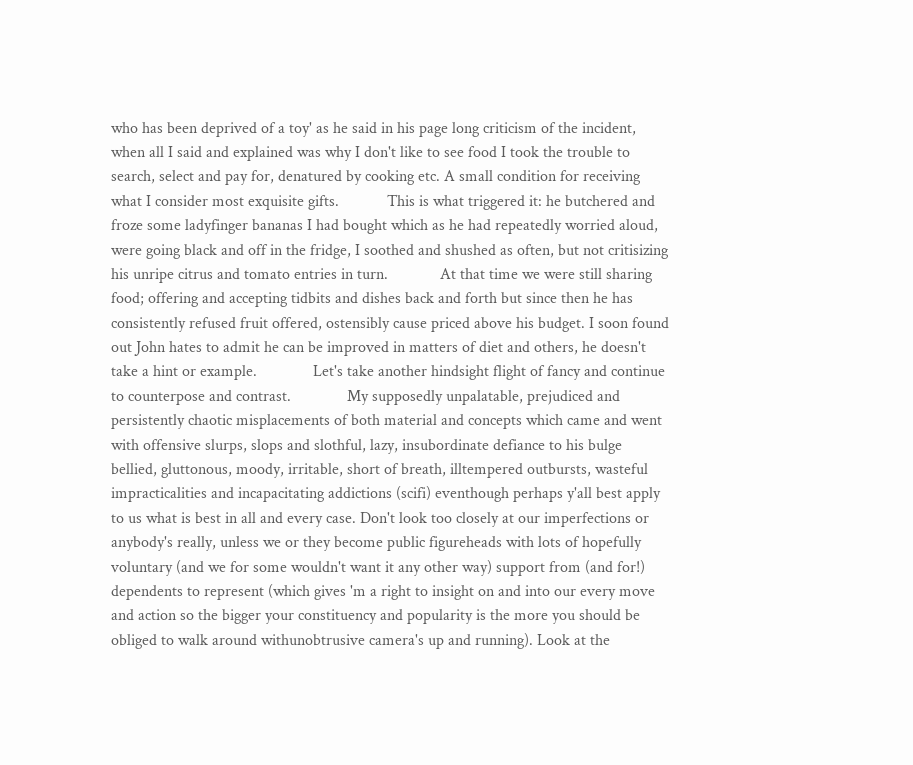who has been deprived of a toy' as he said in his page long criticism of the incident, when all I said and explained was why I don't like to see food I took the trouble to search, select and pay for, denatured by cooking etc. A small condition for receiving what I consider most exquisite gifts.            This is what triggered it: he butchered and froze some ladyfinger bananas I had bought which as he had repeatedly worried aloud, were going black and off in the fridge, I soothed and shushed as often, but not critisizing his unripe citrus and tomato entries in turn.             At that time we were still sharing food; offering and accepting tidbits and dishes back and forth but since then he has consistently refused fruit offered, ostensibly cause priced above his budget. I soon found out John hates to admit he can be improved in matters of diet and others, he doesn't take a hint or example.              Let's take another hindsight flight of fancy and continue to counterpose and contrast.              My supposedly unpalatable, prejudiced and persistently chaotic misplacements of both material and concepts which came and went with offensive slurps, slops and slothful, lazy, insubordinate defiance to his bulge bellied, gluttonous, moody, irritable, short of breath, illtempered outbursts, wasteful impracticalities and incapacitating addictions (scifi) eventhough perhaps y'all best apply to us what is best in all and every case. Don't look too closely at our imperfections or anybody's really, unless we or they become public figureheads with lots of hopefully voluntary (and we for some wouldn't want it any other way) support from (and for!) dependents to represent (which gives 'm a right to insight on and into our every move and action so the bigger your constituency and popularity is the more you should be obliged to walk around withunobtrusive camera's up and running). Look at the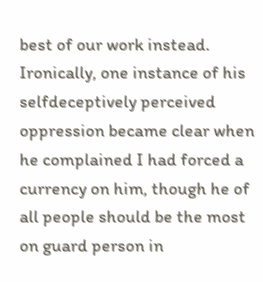best of our work instead.      Ironically, one instance of his selfdeceptively perceived oppression became clear when he complained I had forced a currency on him, though he of all people should be the most on guard person in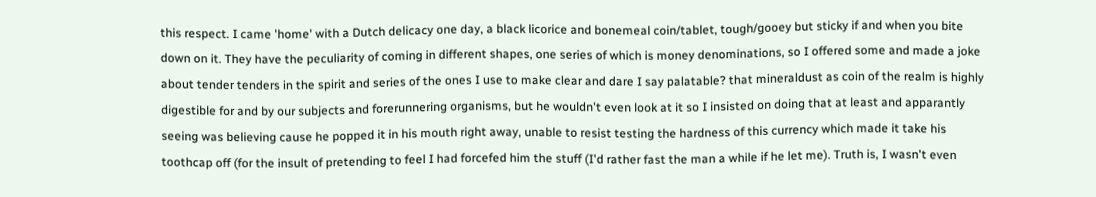this respect. I came 'home' with a Dutch delicacy one day, a black licorice and bonemeal coin/tablet, tough/gooey but sticky if and when you bite down on it. They have the peculiarity of coming in different shapes, one series of which is money denominations, so I offered some and made a joke about tender tenders in the spirit and series of the ones I use to make clear and dare I say palatable? that mineraldust as coin of the realm is highly digestible for and by our subjects and forerunnering organisms, but he wouldn't even look at it so I insisted on doing that at least and apparantly seeing was believing cause he popped it in his mouth right away, unable to resist testing the hardness of this currency which made it take his toothcap off (for the insult of pretending to feel I had forcefed him the stuff (I'd rather fast the man a while if he let me). Truth is, I wasn't even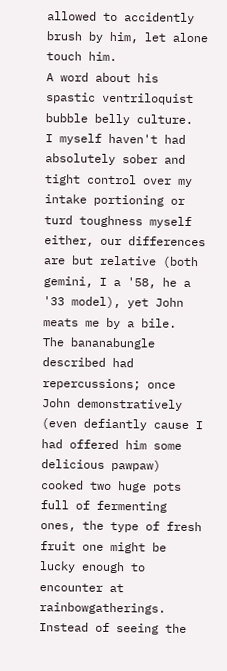allowed to accidently brush by him, let alone touch him.
A word about his spastic ventriloquist bubble belly culture.            I myself haven't had absolutely sober and tight control over my intake portioning or turd toughness myself either, our differences are but relative (both gemini, I a '58, he a '33 model), yet John meats me by a bile.
The bananabungle described had repercussions; once John demonstratively (even defiantly cause I had offered him some delicious pawpaw)  cooked two huge pots full of fermenting ones, the type of fresh fruit one might be lucky enough to encounter at rainbowgatherings. Instead of seeing the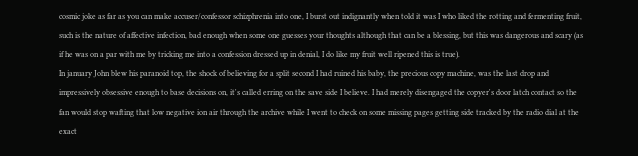cosmic joke as far as you can make accuser/confessor schizphrenia into one, I burst out indignantly when told it was I who liked the rotting and fermenting fruit, such is the nature of affective infection, bad enough when some one guesses your thoughts although that can be a blessing, but this was dangerous and scary (as if he was on a par with me by tricking me into a confession dressed up in denial, I do like my fruit well ripened this is true).
In january John blew his paranoid top, the shock of believing for a split second I had ruined his baby, the precious copy machine, was the last drop and impressively obsessive enough to base decisions on, it's called erring on the save side I believe. I had merely disengaged the copyer's door latch contact so the fan would stop wafting that low negative ion air through the archive while I went to check on some missing pages getting side tracked by the radio dial at the exact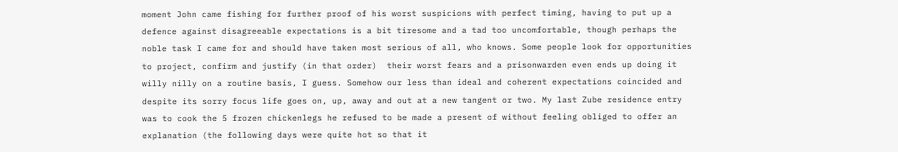moment John came fishing for further proof of his worst suspicions with perfect timing, having to put up a defence against disagreeable expectations is a bit tiresome and a tad too uncomfortable, though perhaps the noble task I came for and should have taken most serious of all, who knows. Some people look for opportunities to project, confirm and justify (in that order)  their worst fears and a prisonwarden even ends up doing it willy nilly on a routine basis, I guess. Somehow our less than ideal and coherent expectations coincided and despite its sorry focus life goes on, up, away and out at a new tangent or two. My last Zube residence entry was to cook the 5 frozen chickenlegs he refused to be made a present of without feeling obliged to offer an explanation (the following days were quite hot so that it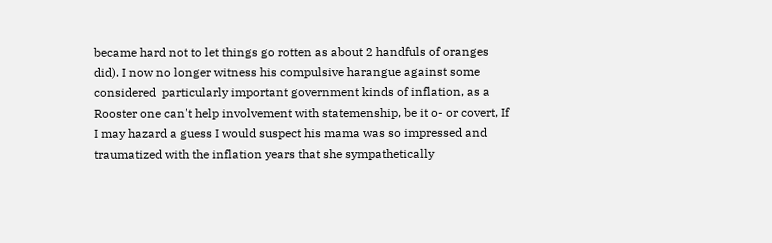became hard not to let things go rotten as about 2 handfuls of oranges did). I now no longer witness his compulsive harangue against some considered  particularly important government kinds of inflation, as a Rooster one can't help involvement with statemenship, be it o- or covert, If I may hazard a guess I would suspect his mama was so impressed and traumatized with the inflation years that she sympathetically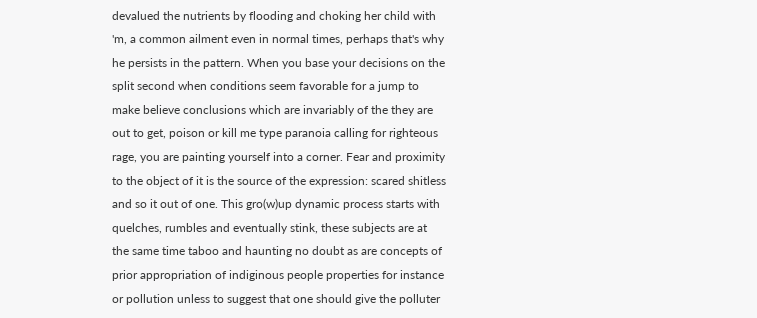devalued the nutrients by flooding and choking her child with 'm, a common ailment even in normal times, perhaps that's why he persists in the pattern. When you base your decisions on the split second when conditions seem favorable for a jump to make believe conclusions which are invariably of the they are out to get, poison or kill me type paranoia calling for righteous rage, you are painting yourself into a corner. Fear and proximity to the object of it is the source of the expression: scared shitless and so it out of one. This gro(w)up dynamic process starts with quelches, rumbles and eventually stink, these subjects are at the same time taboo and haunting no doubt as are concepts of prior appropriation of indiginous people properties for instance or pollution unless to suggest that one should give the polluter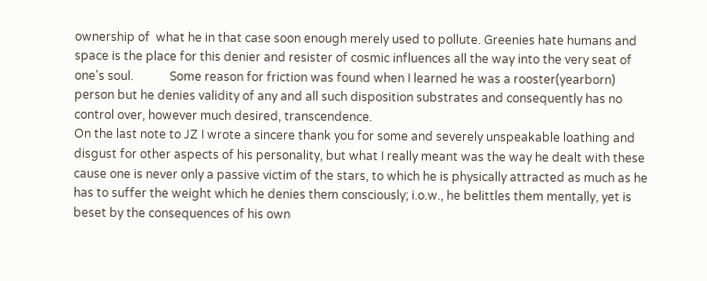ownership of  what he in that case soon enough merely used to pollute. Greenies hate humans and space is the place for this denier and resister of cosmic influences all the way into the very seat of one's soul.            Some reason for friction was found when I learned he was a rooster(yearborn) person but he denies validity of any and all such disposition substrates and consequently has no control over, however much desired, transcendence.
On the last note to JZ I wrote a sincere thank you for some and severely unspeakable loathing and disgust for other aspects of his personality, but what I really meant was the way he dealt with these cause one is never only a passive victim of the stars, to which he is physically attracted as much as he has to suffer the weight which he denies them consciously; i.o.w., he belittles them mentally, yet is beset by the consequences of his own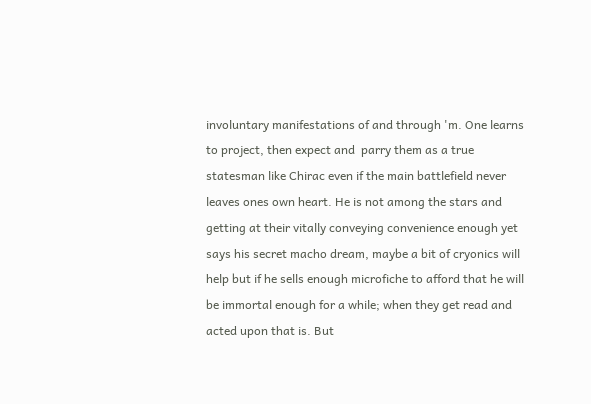involuntary manifestations of and through 'm. One learns to project, then expect and  parry them as a true statesman like Chirac even if the main battlefield never leaves ones own heart. He is not among the stars and getting at their vitally conveying convenience enough yet says his secret macho dream, maybe a bit of cryonics will help but if he sells enough microfiche to afford that he will be immortal enough for a while; when they get read and acted upon that is. But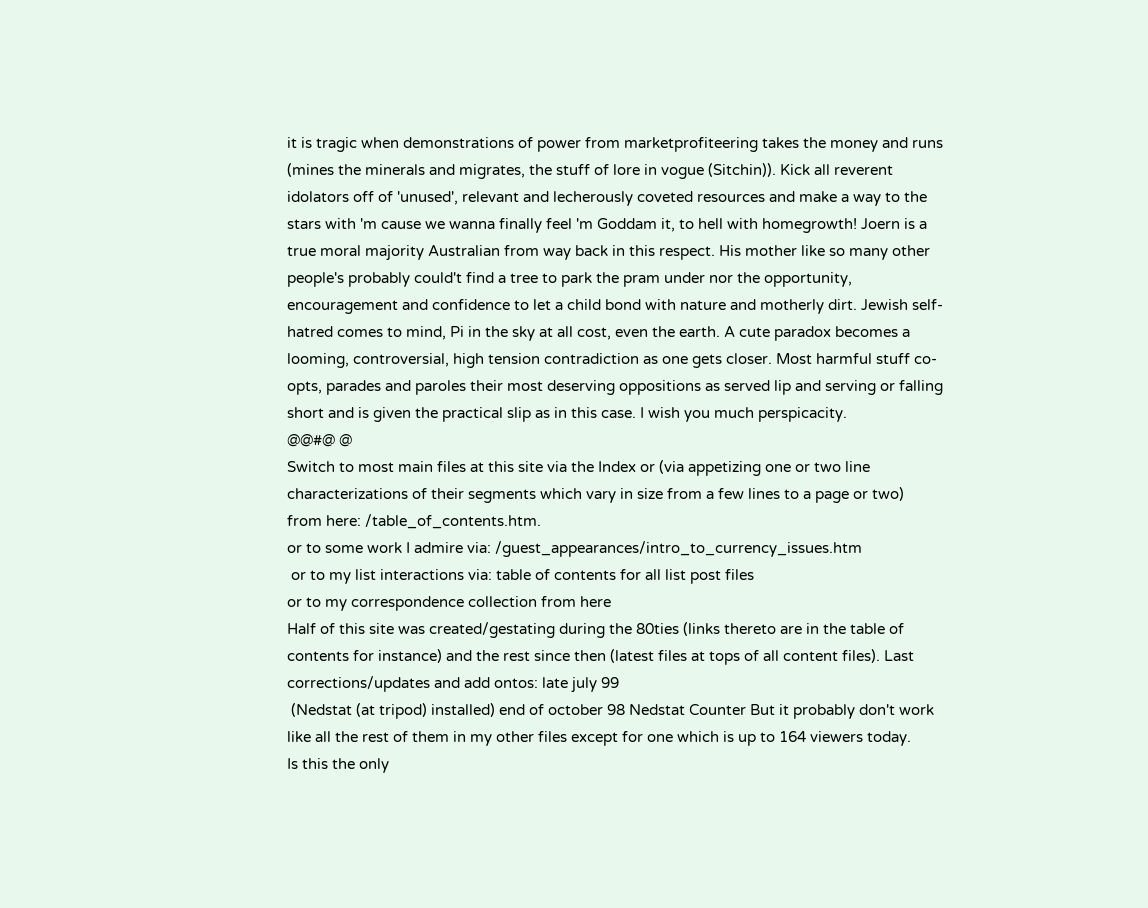it is tragic when demonstrations of power from marketprofiteering takes the money and runs (mines the minerals and migrates, the stuff of lore in vogue (Sitchin)). Kick all reverent idolators off of 'unused', relevant and lecherously coveted resources and make a way to the stars with 'm cause we wanna finally feel 'm Goddam it, to hell with homegrowth! Joern is a true moral majority Australian from way back in this respect. His mother like so many other people's probably could't find a tree to park the pram under nor the opportunity, encouragement and confidence to let a child bond with nature and motherly dirt. Jewish self-hatred comes to mind, Pi in the sky at all cost, even the earth. A cute paradox becomes a looming, controversial, high tension contradiction as one gets closer. Most harmful stuff co-opts, parades and paroles their most deserving oppositions as served lip and serving or falling short and is given the practical slip as in this case. I wish you much perspicacity.
@@#@ @
Switch to most main files at this site via the Index or (via appetizing one or two line characterizations of their segments which vary in size from a few lines to a page or two)
from here: /table_of_contents.htm.
or to some work I admire via: /guest_appearances/intro_to_currency_issues.htm
 or to my list interactions via: table of contents for all list post files
or to my correspondence collection from here
Half of this site was created/gestating during the 80ties (links thereto are in the table of contents for instance) and the rest since then (latest files at tops of all content files). Last corrections/updates and add ontos: late july 99
 (Nedstat (at tripod) installed) end of october 98 Nedstat Counter But it probably don't work like all the rest of them in my other files except for one which is up to 164 viewers today.
Is this the only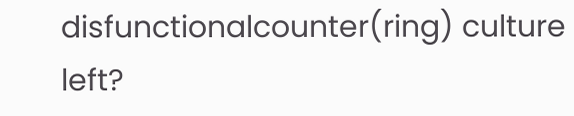disfunctionalcounter(ring) culture left?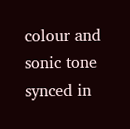colour and sonic tone synced in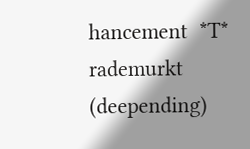hancement  *T* rademurkt (deepending)